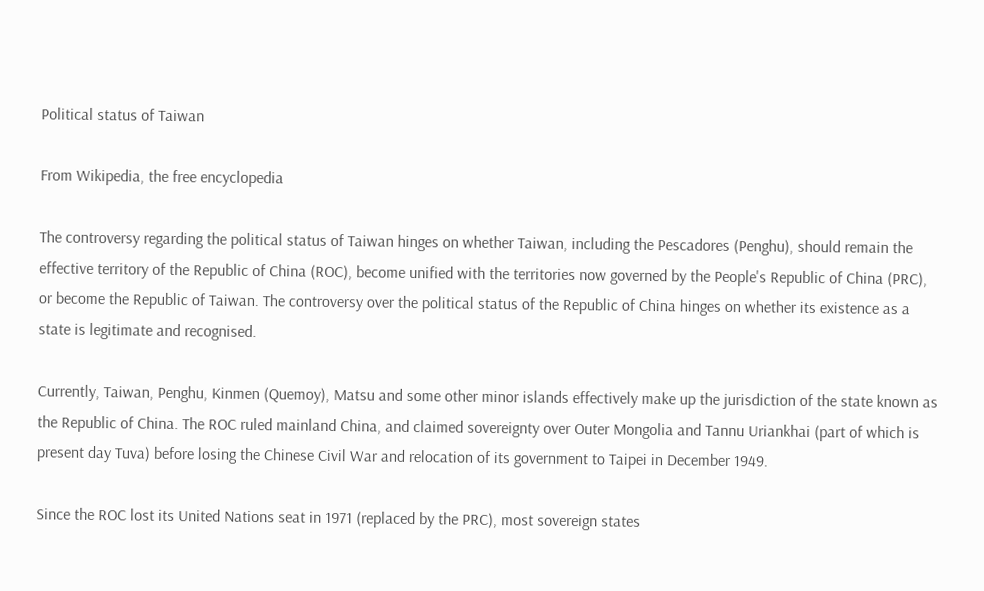Political status of Taiwan

From Wikipedia, the free encyclopedia

The controversy regarding the political status of Taiwan hinges on whether Taiwan, including the Pescadores (Penghu), should remain the effective territory of the Republic of China (ROC), become unified with the territories now governed by the People's Republic of China (PRC), or become the Republic of Taiwan. The controversy over the political status of the Republic of China hinges on whether its existence as a state is legitimate and recognised.

Currently, Taiwan, Penghu, Kinmen (Quemoy), Matsu and some other minor islands effectively make up the jurisdiction of the state known as the Republic of China. The ROC ruled mainland China, and claimed sovereignty over Outer Mongolia and Tannu Uriankhai (part of which is present day Tuva) before losing the Chinese Civil War and relocation of its government to Taipei in December 1949.

Since the ROC lost its United Nations seat in 1971 (replaced by the PRC), most sovereign states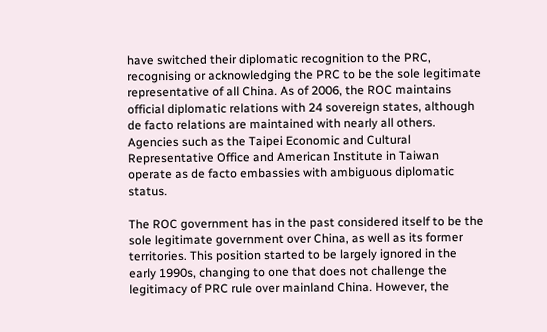have switched their diplomatic recognition to the PRC, recognising or acknowledging the PRC to be the sole legitimate representative of all China. As of 2006, the ROC maintains official diplomatic relations with 24 sovereign states, although de facto relations are maintained with nearly all others. Agencies such as the Taipei Economic and Cultural Representative Office and American Institute in Taiwan operate as de facto embassies with ambiguous diplomatic status.

The ROC government has in the past considered itself to be the sole legitimate government over China, as well as its former territories. This position started to be largely ignored in the early 1990s, changing to one that does not challenge the legitimacy of PRC rule over mainland China. However, the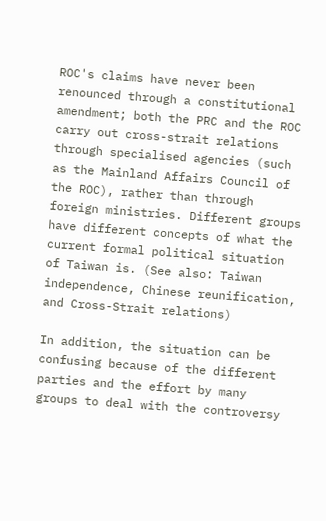ROC's claims have never been renounced through a constitutional amendment; both the PRC and the ROC carry out cross-strait relations through specialised agencies (such as the Mainland Affairs Council of the ROC), rather than through foreign ministries. Different groups have different concepts of what the current formal political situation of Taiwan is. (See also: Taiwan independence, Chinese reunification, and Cross-Strait relations)

In addition, the situation can be confusing because of the different parties and the effort by many groups to deal with the controversy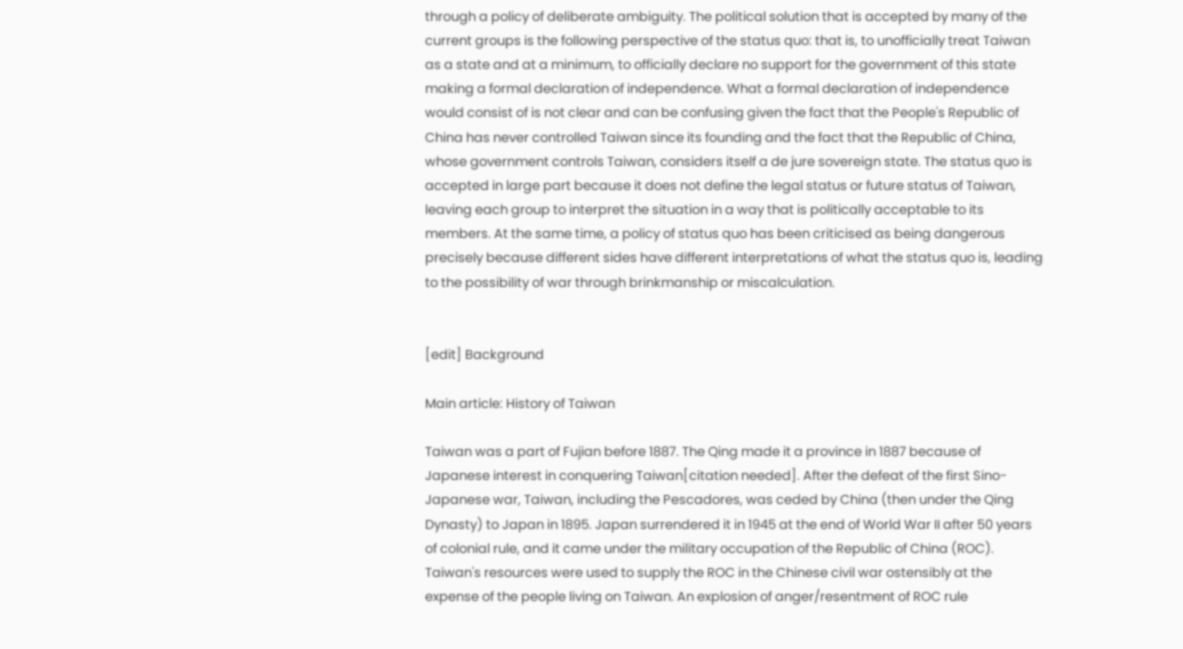through a policy of deliberate ambiguity. The political solution that is accepted by many of the current groups is the following perspective of the status quo: that is, to unofficially treat Taiwan as a state and at a minimum, to officially declare no support for the government of this state making a formal declaration of independence. What a formal declaration of independence would consist of is not clear and can be confusing given the fact that the People's Republic of China has never controlled Taiwan since its founding and the fact that the Republic of China, whose government controls Taiwan, considers itself a de jure sovereign state. The status quo is accepted in large part because it does not define the legal status or future status of Taiwan, leaving each group to interpret the situation in a way that is politically acceptable to its members. At the same time, a policy of status quo has been criticised as being dangerous precisely because different sides have different interpretations of what the status quo is, leading to the possibility of war through brinkmanship or miscalculation.


[edit] Background

Main article: History of Taiwan

Taiwan was a part of Fujian before 1887. The Qing made it a province in 1887 because of Japanese interest in conquering Taiwan[citation needed]. After the defeat of the first Sino-Japanese war, Taiwan, including the Pescadores, was ceded by China (then under the Qing Dynasty) to Japan in 1895. Japan surrendered it in 1945 at the end of World War II after 50 years of colonial rule, and it came under the military occupation of the Republic of China (ROC). Taiwan's resources were used to supply the ROC in the Chinese civil war ostensibly at the expense of the people living on Taiwan. An explosion of anger/resentment of ROC rule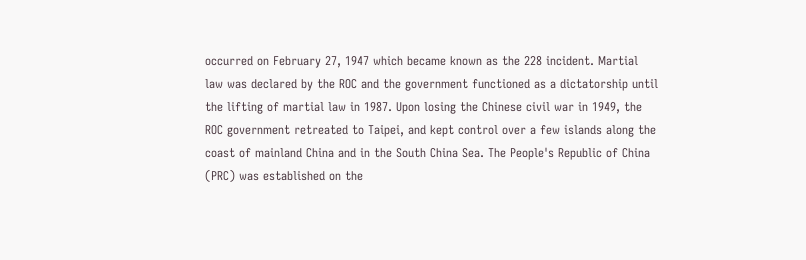occurred on February 27, 1947 which became known as the 228 incident. Martial law was declared by the ROC and the government functioned as a dictatorship until the lifting of martial law in 1987. Upon losing the Chinese civil war in 1949, the ROC government retreated to Taipei, and kept control over a few islands along the coast of mainland China and in the South China Sea. The People's Republic of China (PRC) was established on the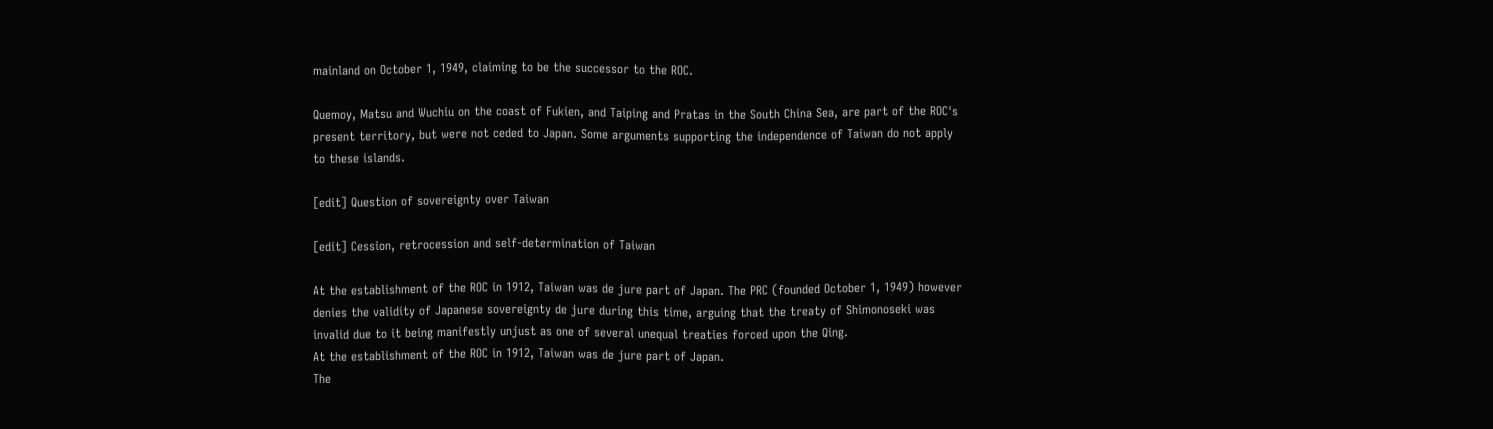mainland on October 1, 1949, claiming to be the successor to the ROC.

Quemoy, Matsu and Wuchiu on the coast of Fukien, and Taiping and Pratas in the South China Sea, are part of the ROC's present territory, but were not ceded to Japan. Some arguments supporting the independence of Taiwan do not apply to these islands.

[edit] Question of sovereignty over Taiwan

[edit] Cession, retrocession and self-determination of Taiwan

At the establishment of the ROC in 1912, Taiwan was de jure part of Japan. The PRC (founded October 1, 1949) however denies the validity of Japanese sovereignty de jure during this time, arguing that the treaty of Shimonoseki was invalid due to it being manifestly unjust as one of several unequal treaties forced upon the Qing.
At the establishment of the ROC in 1912, Taiwan was de jure part of Japan.
The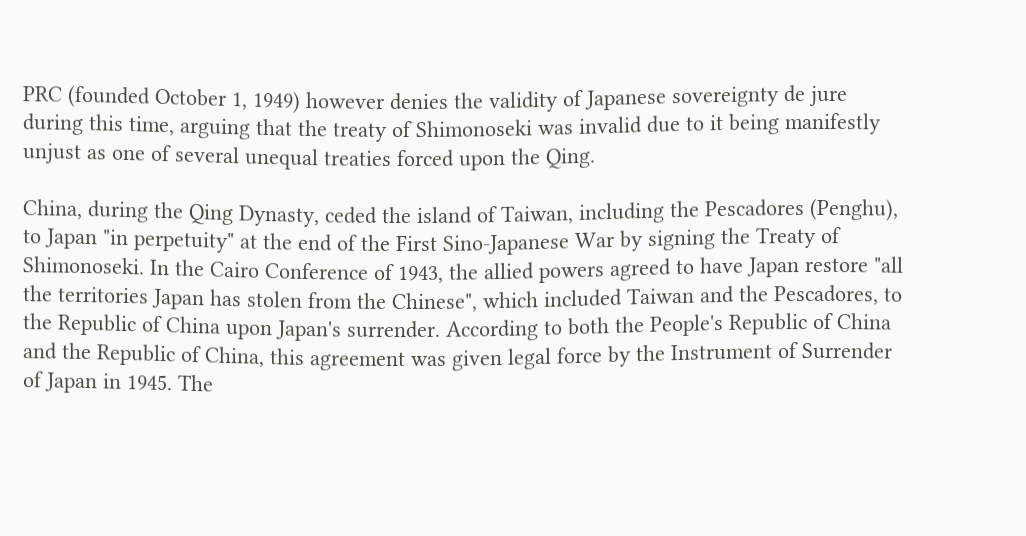PRC (founded October 1, 1949) however denies the validity of Japanese sovereignty de jure during this time, arguing that the treaty of Shimonoseki was invalid due to it being manifestly unjust as one of several unequal treaties forced upon the Qing.

China, during the Qing Dynasty, ceded the island of Taiwan, including the Pescadores (Penghu), to Japan "in perpetuity" at the end of the First Sino-Japanese War by signing the Treaty of Shimonoseki. In the Cairo Conference of 1943, the allied powers agreed to have Japan restore "all the territories Japan has stolen from the Chinese", which included Taiwan and the Pescadores, to the Republic of China upon Japan's surrender. According to both the People's Republic of China and the Republic of China, this agreement was given legal force by the Instrument of Surrender of Japan in 1945. The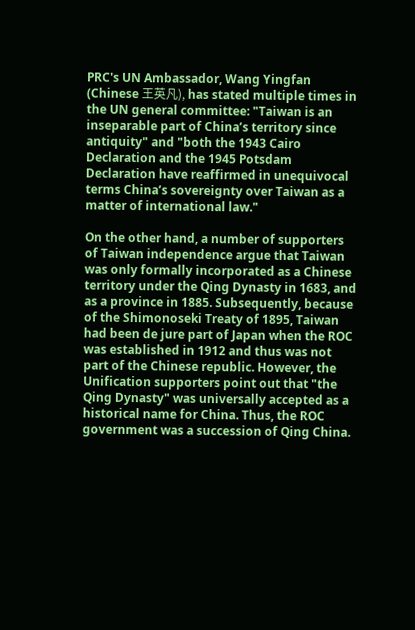PRC's UN Ambassador, Wang Yingfan (Chinese 王英凡), has stated multiple times in the UN general committee: "Taiwan is an inseparable part of China’s territory since antiquity" and "both the 1943 Cairo Declaration and the 1945 Potsdam Declaration have reaffirmed in unequivocal terms China’s sovereignty over Taiwan as a matter of international law."

On the other hand, a number of supporters of Taiwan independence argue that Taiwan was only formally incorporated as a Chinese territory under the Qing Dynasty in 1683, and as a province in 1885. Subsequently, because of the Shimonoseki Treaty of 1895, Taiwan had been de jure part of Japan when the ROC was established in 1912 and thus was not part of the Chinese republic. However, the Unification supporters point out that "the Qing Dynasty" was universally accepted as a historical name for China. Thus, the ROC government was a succession of Qing China.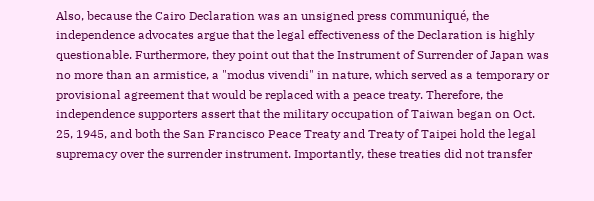Also, because the Cairo Declaration was an unsigned press communiqué, the independence advocates argue that the legal effectiveness of the Declaration is highly questionable. Furthermore, they point out that the Instrument of Surrender of Japan was no more than an armistice, a "modus vivendi" in nature, which served as a temporary or provisional agreement that would be replaced with a peace treaty. Therefore, the independence supporters assert that the military occupation of Taiwan began on Oct. 25, 1945, and both the San Francisco Peace Treaty and Treaty of Taipei hold the legal supremacy over the surrender instrument. Importantly, these treaties did not transfer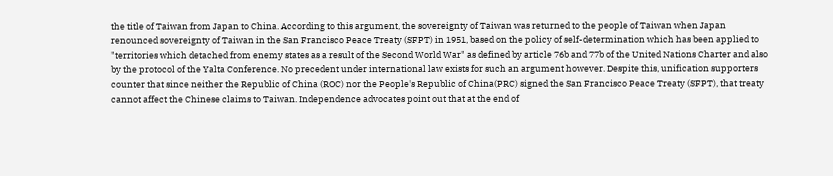the title of Taiwan from Japan to China. According to this argument, the sovereignty of Taiwan was returned to the people of Taiwan when Japan renounced sovereignty of Taiwan in the San Francisco Peace Treaty (SFPT) in 1951, based on the policy of self-determination which has been applied to "territories which detached from enemy states as a result of the Second World War" as defined by article 76b and 77b of the United Nations Charter and also by the protocol of the Yalta Conference. No precedent under international law exists for such an argument however. Despite this, unification supporters counter that since neither the Republic of China (ROC) nor the People's Republic of China(PRC) signed the San Francisco Peace Treaty (SFPT), that treaty cannot affect the Chinese claims to Taiwan. Independence advocates point out that at the end of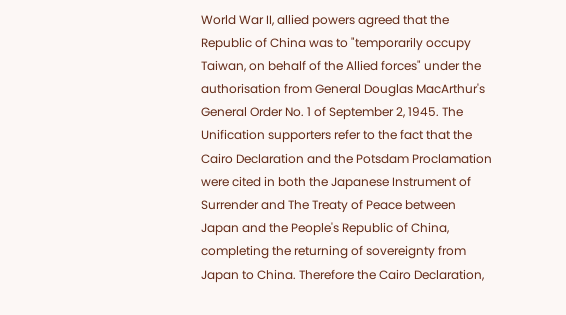World War II, allied powers agreed that the Republic of China was to "temporarily occupy Taiwan, on behalf of the Allied forces" under the authorisation from General Douglas MacArthur's General Order No. 1 of September 2, 1945. The Unification supporters refer to the fact that the Cairo Declaration and the Potsdam Proclamation were cited in both the Japanese Instrument of Surrender and The Treaty of Peace between Japan and the People's Republic of China, completing the returning of sovereignty from Japan to China. Therefore the Cairo Declaration,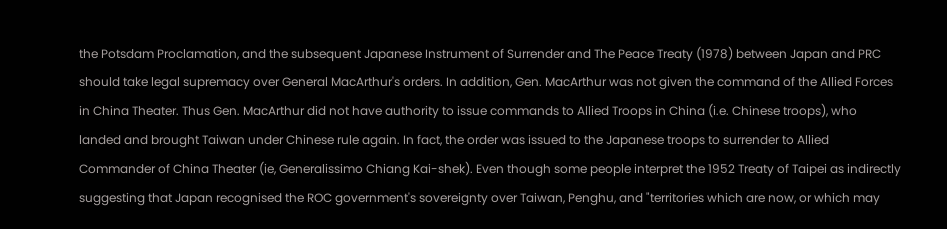the Potsdam Proclamation, and the subsequent Japanese Instrument of Surrender and The Peace Treaty (1978) between Japan and PRC should take legal supremacy over General MacArthur's orders. In addition, Gen. MacArthur was not given the command of the Allied Forces in China Theater. Thus Gen. MacArthur did not have authority to issue commands to Allied Troops in China (i.e. Chinese troops), who landed and brought Taiwan under Chinese rule again. In fact, the order was issued to the Japanese troops to surrender to Allied Commander of China Theater (ie, Generalissimo Chiang Kai-shek). Even though some people interpret the 1952 Treaty of Taipei as indirectly suggesting that Japan recognised the ROC government's sovereignty over Taiwan, Penghu, and "territories which are now, or which may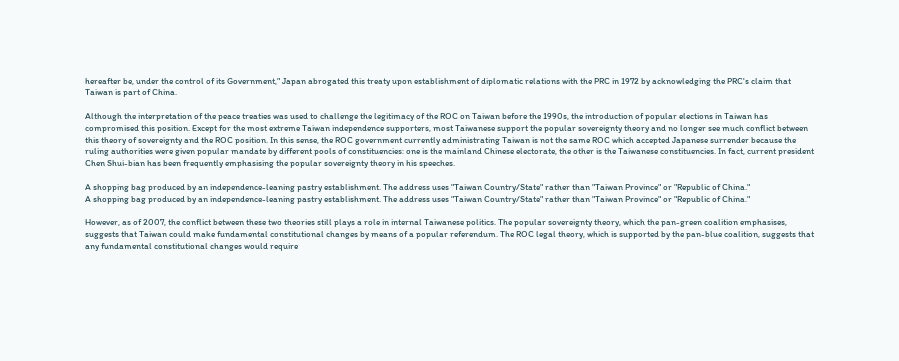hereafter be, under the control of its Government," Japan abrogated this treaty upon establishment of diplomatic relations with the PRC in 1972 by acknowledging the PRC's claim that Taiwan is part of China.

Although the interpretation of the peace treaties was used to challenge the legitimacy of the ROC on Taiwan before the 1990s, the introduction of popular elections in Taiwan has compromised this position. Except for the most extreme Taiwan independence supporters, most Taiwanese support the popular sovereignty theory and no longer see much conflict between this theory of sovereignty and the ROC position. In this sense, the ROC government currently administrating Taiwan is not the same ROC which accepted Japanese surrender because the ruling authorities were given popular mandate by different pools of constituencies: one is the mainland Chinese electorate, the other is the Taiwanese constituencies. In fact, current president Chen Shui-bian has been frequently emphasising the popular sovereignty theory in his speeches.

A shopping bag produced by an independence-leaning pastry establishment. The address uses "Taiwan Country/State" rather than "Taiwan Province" or "Republic of China."
A shopping bag produced by an independence-leaning pastry establishment. The address uses "Taiwan Country/State" rather than "Taiwan Province" or "Republic of China."

However, as of 2007, the conflict between these two theories still plays a role in internal Taiwanese politics. The popular sovereignty theory, which the pan-green coalition emphasises, suggests that Taiwan could make fundamental constitutional changes by means of a popular referendum. The ROC legal theory, which is supported by the pan-blue coalition, suggests that any fundamental constitutional changes would require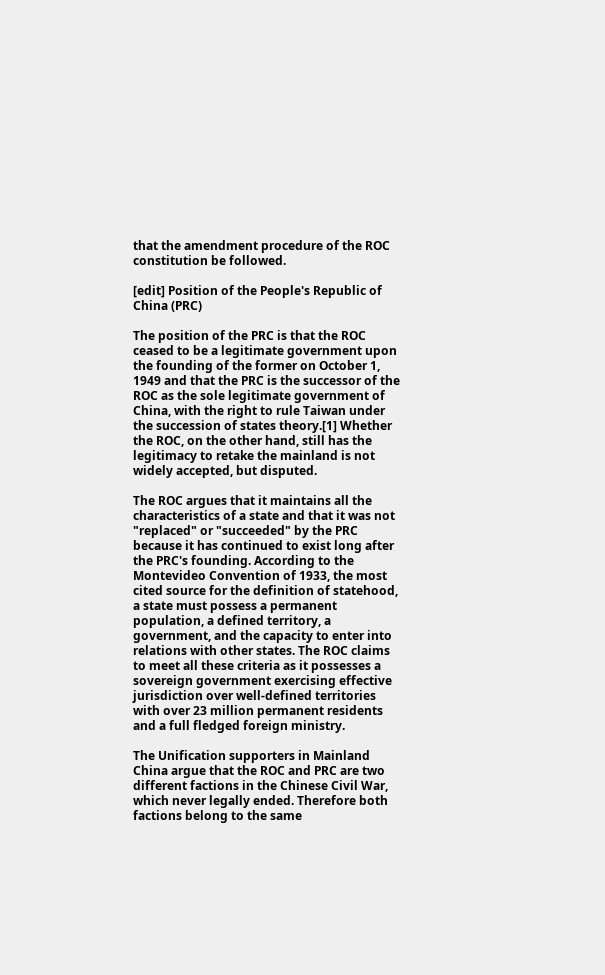that the amendment procedure of the ROC constitution be followed.

[edit] Position of the People's Republic of China (PRC)

The position of the PRC is that the ROC ceased to be a legitimate government upon the founding of the former on October 1, 1949 and that the PRC is the successor of the ROC as the sole legitimate government of China, with the right to rule Taiwan under the succession of states theory.[1] Whether the ROC, on the other hand, still has the legitimacy to retake the mainland is not widely accepted, but disputed.

The ROC argues that it maintains all the characteristics of a state and that it was not "replaced" or "succeeded" by the PRC because it has continued to exist long after the PRC's founding. According to the Montevideo Convention of 1933, the most cited source for the definition of statehood, a state must possess a permanent population, a defined territory, a government, and the capacity to enter into relations with other states. The ROC claims to meet all these criteria as it possesses a sovereign government exercising effective jurisdiction over well-defined territories with over 23 million permanent residents and a full fledged foreign ministry.

The Unification supporters in Mainland China argue that the ROC and PRC are two different factions in the Chinese Civil War, which never legally ended. Therefore both factions belong to the same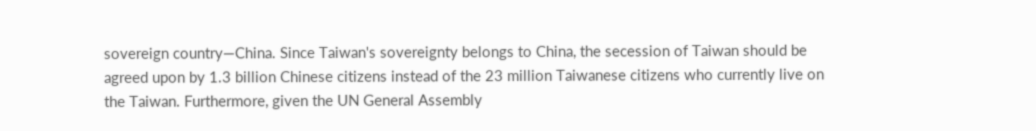sovereign country—China. Since Taiwan's sovereignty belongs to China, the secession of Taiwan should be agreed upon by 1.3 billion Chinese citizens instead of the 23 million Taiwanese citizens who currently live on the Taiwan. Furthermore, given the UN General Assembly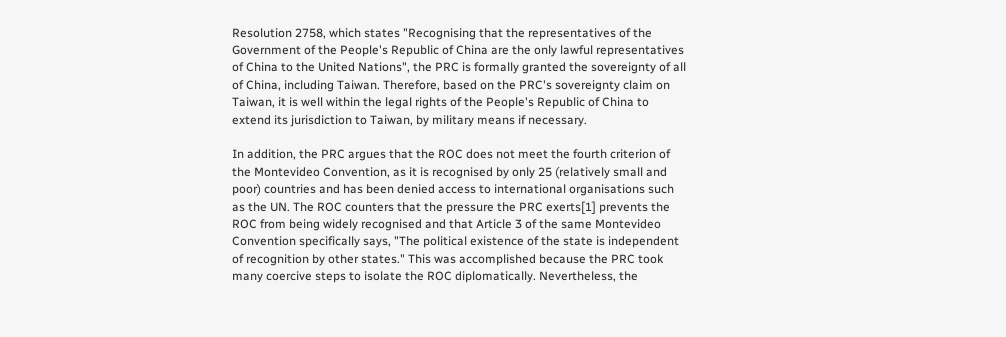Resolution 2758, which states "Recognising that the representatives of the Government of the People's Republic of China are the only lawful representatives of China to the United Nations", the PRC is formally granted the sovereignty of all of China, including Taiwan. Therefore, based on the PRC's sovereignty claim on Taiwan, it is well within the legal rights of the People's Republic of China to extend its jurisdiction to Taiwan, by military means if necessary.

In addition, the PRC argues that the ROC does not meet the fourth criterion of the Montevideo Convention, as it is recognised by only 25 (relatively small and poor) countries and has been denied access to international organisations such as the UN. The ROC counters that the pressure the PRC exerts[1] prevents the ROC from being widely recognised and that Article 3 of the same Montevideo Convention specifically says, "The political existence of the state is independent of recognition by other states." This was accomplished because the PRC took many coercive steps to isolate the ROC diplomatically. Nevertheless, the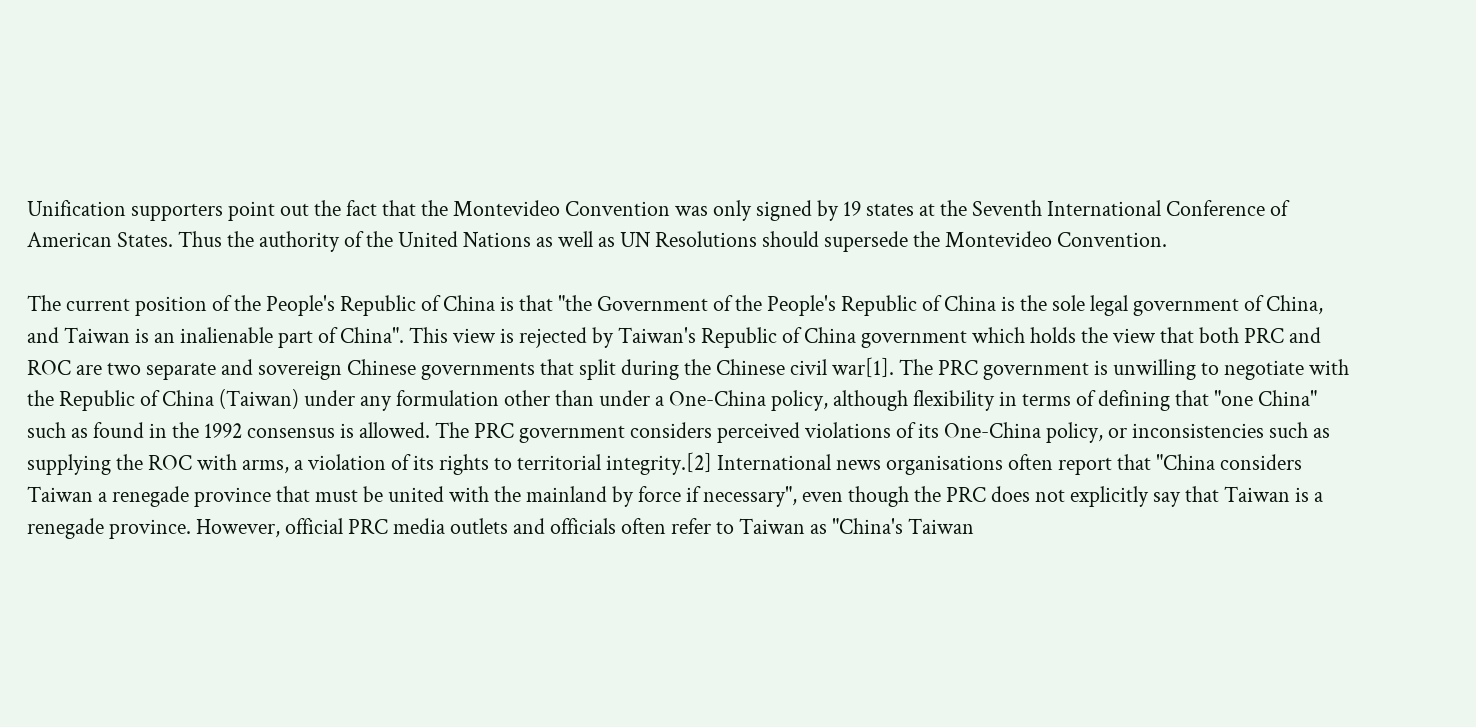Unification supporters point out the fact that the Montevideo Convention was only signed by 19 states at the Seventh International Conference of American States. Thus the authority of the United Nations as well as UN Resolutions should supersede the Montevideo Convention.

The current position of the People's Republic of China is that "the Government of the People's Republic of China is the sole legal government of China, and Taiwan is an inalienable part of China". This view is rejected by Taiwan's Republic of China government which holds the view that both PRC and ROC are two separate and sovereign Chinese governments that split during the Chinese civil war[1]. The PRC government is unwilling to negotiate with the Republic of China (Taiwan) under any formulation other than under a One-China policy, although flexibility in terms of defining that "one China" such as found in the 1992 consensus is allowed. The PRC government considers perceived violations of its One-China policy, or inconsistencies such as supplying the ROC with arms, a violation of its rights to territorial integrity.[2] International news organisations often report that "China considers Taiwan a renegade province that must be united with the mainland by force if necessary", even though the PRC does not explicitly say that Taiwan is a renegade province. However, official PRC media outlets and officials often refer to Taiwan as "China's Taiwan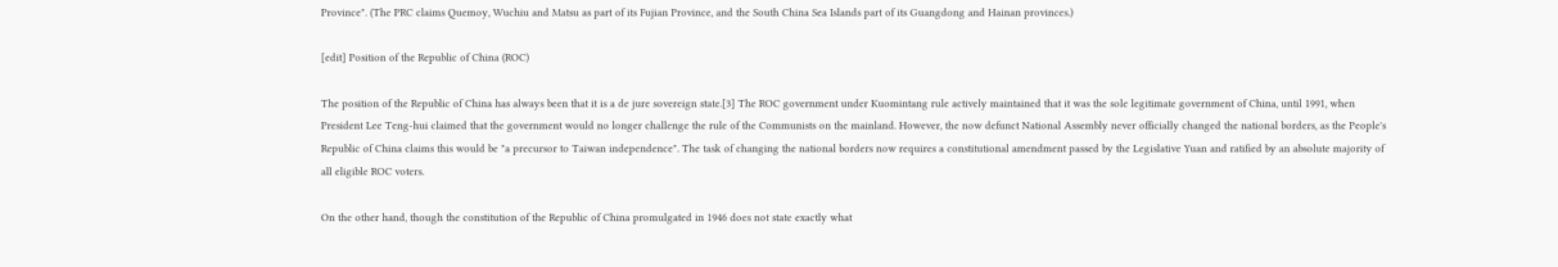Province". (The PRC claims Quemoy, Wuchiu and Matsu as part of its Fujian Province, and the South China Sea Islands part of its Guangdong and Hainan provinces.)

[edit] Position of the Republic of China (ROC)

The position of the Republic of China has always been that it is a de jure sovereign state.[3] The ROC government under Kuomintang rule actively maintained that it was the sole legitimate government of China, until 1991, when President Lee Teng-hui claimed that the government would no longer challenge the rule of the Communists on the mainland. However, the now defunct National Assembly never officially changed the national borders, as the People's Republic of China claims this would be "a precursor to Taiwan independence". The task of changing the national borders now requires a constitutional amendment passed by the Legislative Yuan and ratified by an absolute majority of all eligible ROC voters.

On the other hand, though the constitution of the Republic of China promulgated in 1946 does not state exactly what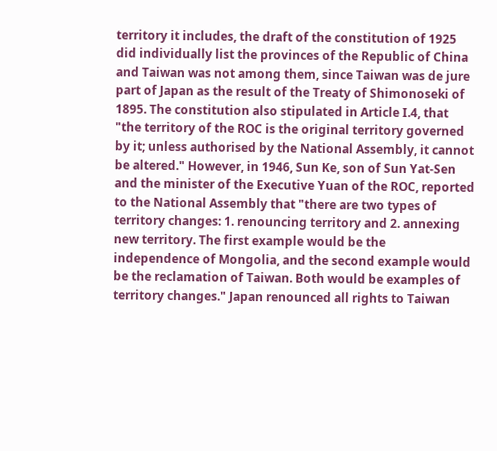territory it includes, the draft of the constitution of 1925 did individually list the provinces of the Republic of China and Taiwan was not among them, since Taiwan was de jure part of Japan as the result of the Treaty of Shimonoseki of 1895. The constitution also stipulated in Article I.4, that "the territory of the ROC is the original territory governed by it; unless authorised by the National Assembly, it cannot be altered." However, in 1946, Sun Ke, son of Sun Yat-Sen and the minister of the Executive Yuan of the ROC, reported to the National Assembly that "there are two types of territory changes: 1. renouncing territory and 2. annexing new territory. The first example would be the independence of Mongolia, and the second example would be the reclamation of Taiwan. Both would be examples of territory changes." Japan renounced all rights to Taiwan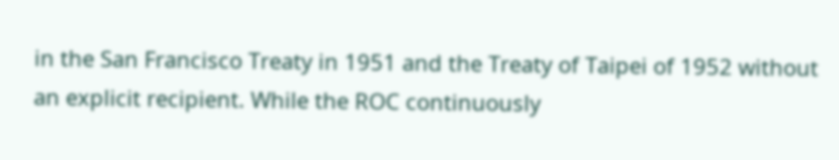in the San Francisco Treaty in 1951 and the Treaty of Taipei of 1952 without an explicit recipient. While the ROC continuously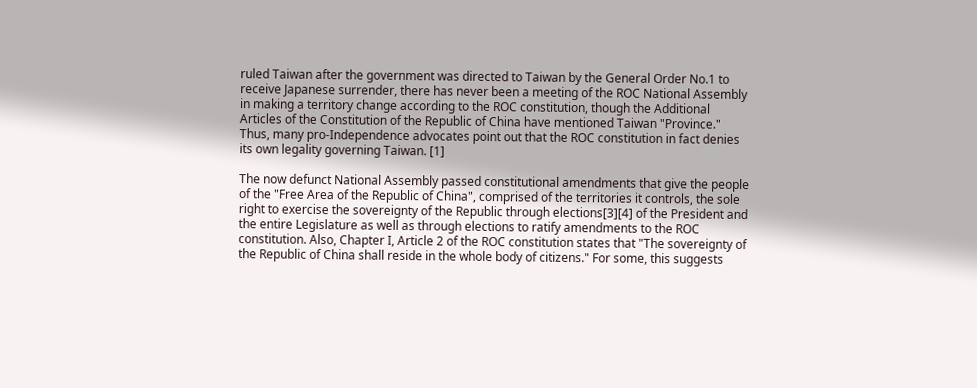ruled Taiwan after the government was directed to Taiwan by the General Order No.1 to receive Japanese surrender, there has never been a meeting of the ROC National Assembly in making a territory change according to the ROC constitution, though the Additional Articles of the Constitution of the Republic of China have mentioned Taiwan "Province." Thus, many pro-Independence advocates point out that the ROC constitution in fact denies its own legality governing Taiwan. [1]

The now defunct National Assembly passed constitutional amendments that give the people of the "Free Area of the Republic of China", comprised of the territories it controls, the sole right to exercise the sovereignty of the Republic through elections[3][4] of the President and the entire Legislature as well as through elections to ratify amendments to the ROC constitution. Also, Chapter I, Article 2 of the ROC constitution states that "The sovereignty of the Republic of China shall reside in the whole body of citizens." For some, this suggests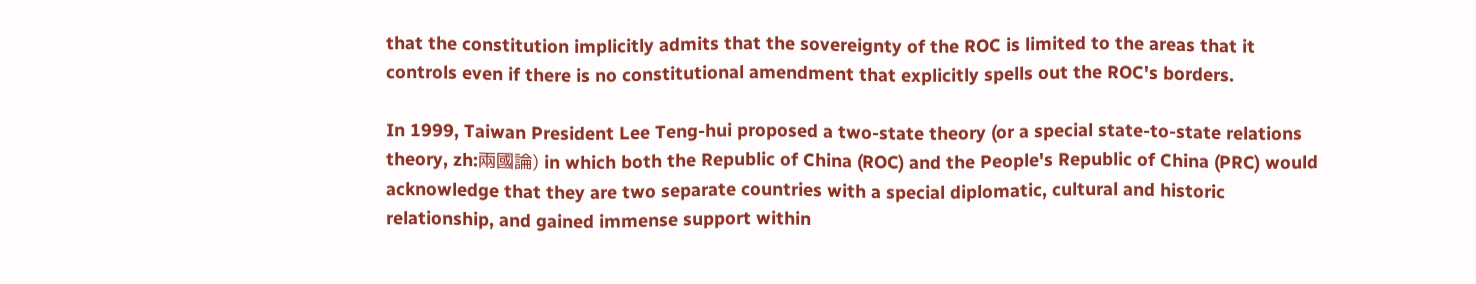that the constitution implicitly admits that the sovereignty of the ROC is limited to the areas that it controls even if there is no constitutional amendment that explicitly spells out the ROC's borders.

In 1999, Taiwan President Lee Teng-hui proposed a two-state theory (or a special state-to-state relations theory, zh:兩國論) in which both the Republic of China (ROC) and the People's Republic of China (PRC) would acknowledge that they are two separate countries with a special diplomatic, cultural and historic relationship, and gained immense support within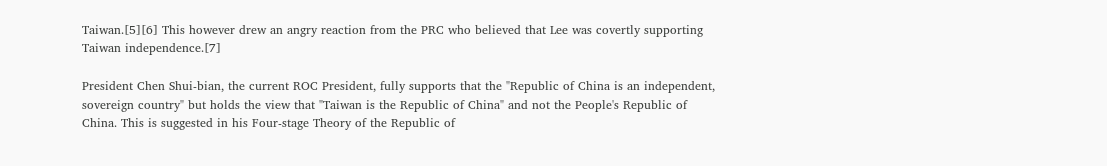Taiwan.[5][6] This however drew an angry reaction from the PRC who believed that Lee was covertly supporting Taiwan independence.[7]

President Chen Shui-bian, the current ROC President, fully supports that the "Republic of China is an independent, sovereign country" but holds the view that "Taiwan is the Republic of China" and not the People's Republic of China. This is suggested in his Four-stage Theory of the Republic of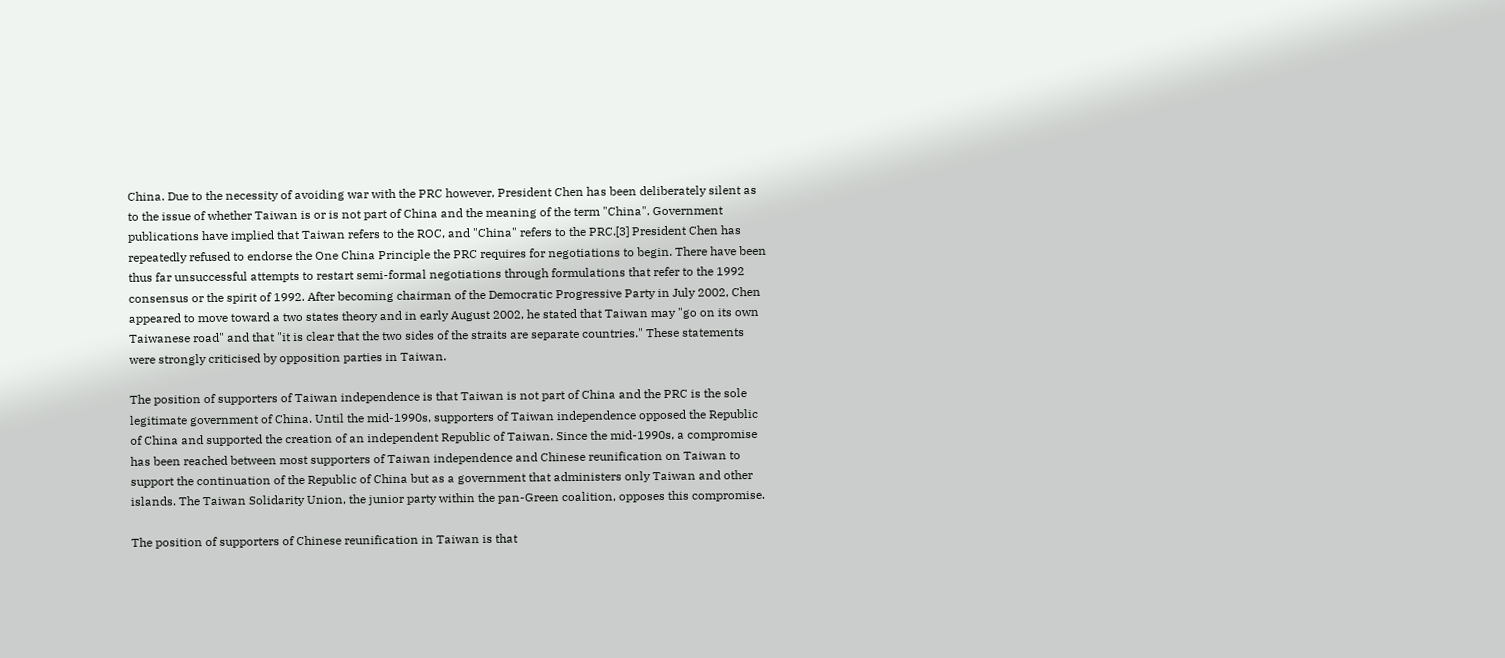China. Due to the necessity of avoiding war with the PRC however, President Chen has been deliberately silent as to the issue of whether Taiwan is or is not part of China and the meaning of the term "China". Government publications have implied that Taiwan refers to the ROC, and "China" refers to the PRC.[3] President Chen has repeatedly refused to endorse the One China Principle the PRC requires for negotiations to begin. There have been thus far unsuccessful attempts to restart semi-formal negotiations through formulations that refer to the 1992 consensus or the spirit of 1992. After becoming chairman of the Democratic Progressive Party in July 2002, Chen appeared to move toward a two states theory and in early August 2002, he stated that Taiwan may "go on its own Taiwanese road" and that "it is clear that the two sides of the straits are separate countries." These statements were strongly criticised by opposition parties in Taiwan.

The position of supporters of Taiwan independence is that Taiwan is not part of China and the PRC is the sole legitimate government of China. Until the mid-1990s, supporters of Taiwan independence opposed the Republic of China and supported the creation of an independent Republic of Taiwan. Since the mid-1990s, a compromise has been reached between most supporters of Taiwan independence and Chinese reunification on Taiwan to support the continuation of the Republic of China but as a government that administers only Taiwan and other islands. The Taiwan Solidarity Union, the junior party within the pan-Green coalition, opposes this compromise.

The position of supporters of Chinese reunification in Taiwan is that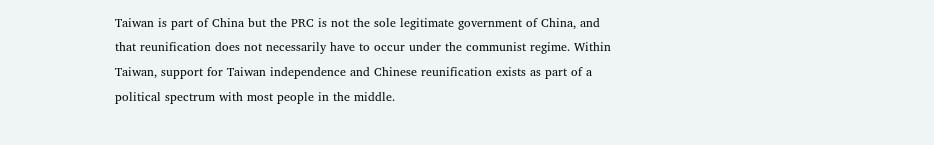Taiwan is part of China but the PRC is not the sole legitimate government of China, and that reunification does not necessarily have to occur under the communist regime. Within Taiwan, support for Taiwan independence and Chinese reunification exists as part of a political spectrum with most people in the middle.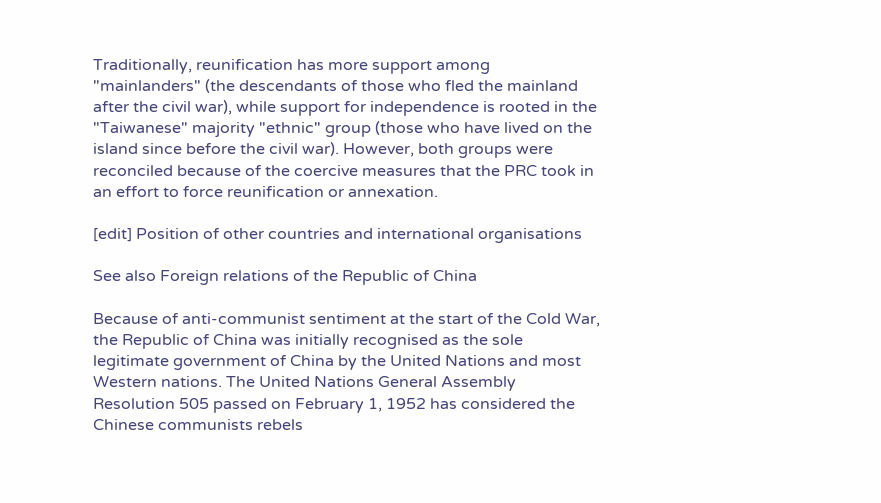Traditionally, reunification has more support among "mainlanders" (the descendants of those who fled the mainland after the civil war), while support for independence is rooted in the "Taiwanese" majority "ethnic" group (those who have lived on the island since before the civil war). However, both groups were reconciled because of the coercive measures that the PRC took in an effort to force reunification or annexation.

[edit] Position of other countries and international organisations

See also Foreign relations of the Republic of China

Because of anti-communist sentiment at the start of the Cold War, the Republic of China was initially recognised as the sole legitimate government of China by the United Nations and most Western nations. The United Nations General Assembly Resolution 505 passed on February 1, 1952 has considered the Chinese communists rebels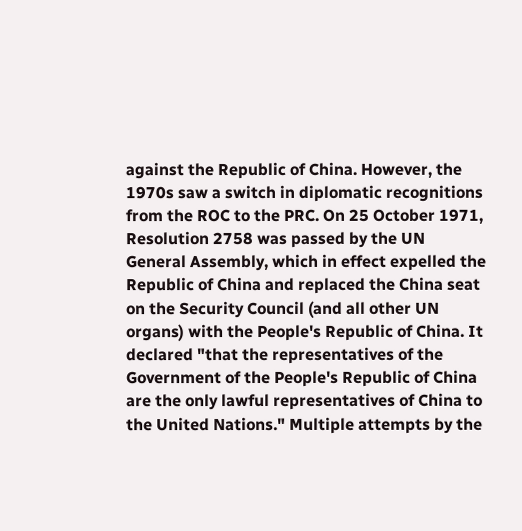against the Republic of China. However, the 1970s saw a switch in diplomatic recognitions from the ROC to the PRC. On 25 October 1971, Resolution 2758 was passed by the UN General Assembly, which in effect expelled the Republic of China and replaced the China seat on the Security Council (and all other UN organs) with the People's Republic of China. It declared "that the representatives of the Government of the People's Republic of China are the only lawful representatives of China to the United Nations." Multiple attempts by the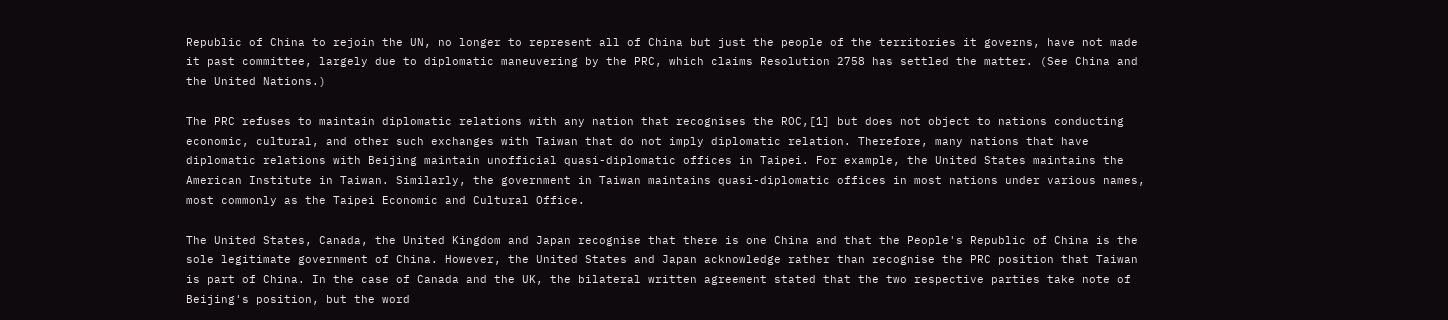Republic of China to rejoin the UN, no longer to represent all of China but just the people of the territories it governs, have not made it past committee, largely due to diplomatic maneuvering by the PRC, which claims Resolution 2758 has settled the matter. (See China and the United Nations.)

The PRC refuses to maintain diplomatic relations with any nation that recognises the ROC,[1] but does not object to nations conducting economic, cultural, and other such exchanges with Taiwan that do not imply diplomatic relation. Therefore, many nations that have diplomatic relations with Beijing maintain unofficial quasi-diplomatic offices in Taipei. For example, the United States maintains the American Institute in Taiwan. Similarly, the government in Taiwan maintains quasi-diplomatic offices in most nations under various names, most commonly as the Taipei Economic and Cultural Office.

The United States, Canada, the United Kingdom and Japan recognise that there is one China and that the People's Republic of China is the sole legitimate government of China. However, the United States and Japan acknowledge rather than recognise the PRC position that Taiwan is part of China. In the case of Canada and the UK, the bilateral written agreement stated that the two respective parties take note of Beijing's position, but the word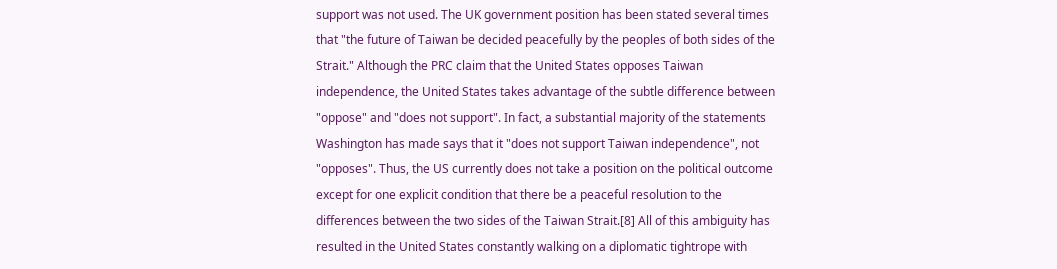support was not used. The UK government position has been stated several times that "the future of Taiwan be decided peacefully by the peoples of both sides of the Strait." Although the PRC claim that the United States opposes Taiwan independence, the United States takes advantage of the subtle difference between "oppose" and "does not support". In fact, a substantial majority of the statements Washington has made says that it "does not support Taiwan independence", not "opposes". Thus, the US currently does not take a position on the political outcome except for one explicit condition that there be a peaceful resolution to the differences between the two sides of the Taiwan Strait.[8] All of this ambiguity has resulted in the United States constantly walking on a diplomatic tightrope with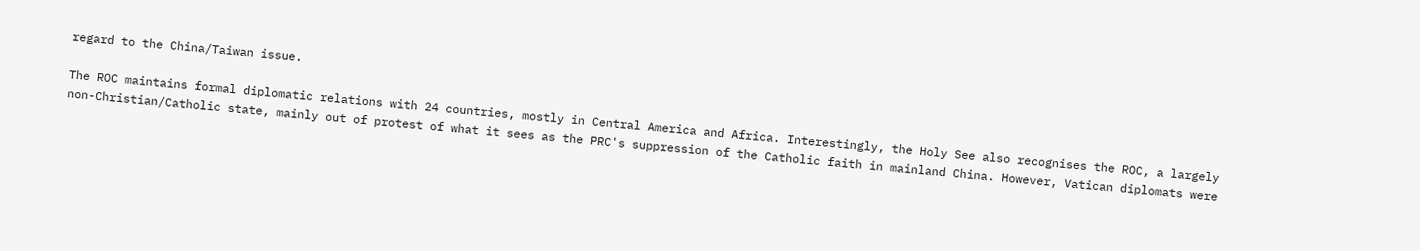regard to the China/Taiwan issue.

The ROC maintains formal diplomatic relations with 24 countries, mostly in Central America and Africa. Interestingly, the Holy See also recognises the ROC, a largely non-Christian/Catholic state, mainly out of protest of what it sees as the PRC's suppression of the Catholic faith in mainland China. However, Vatican diplomats were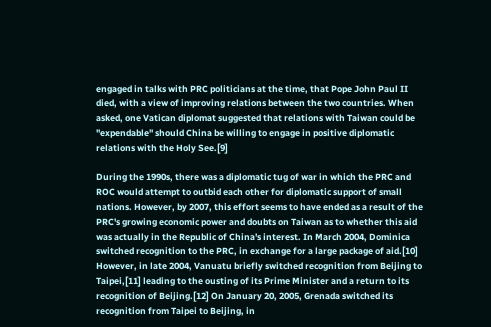engaged in talks with PRC politicians at the time, that Pope John Paul II died, with a view of improving relations between the two countries. When asked, one Vatican diplomat suggested that relations with Taiwan could be "expendable" should China be willing to engage in positive diplomatic relations with the Holy See.[9]

During the 1990s, there was a diplomatic tug of war in which the PRC and ROC would attempt to outbid each other for diplomatic support of small nations. However, by 2007, this effort seems to have ended as a result of the PRC's growing economic power and doubts on Taiwan as to whether this aid was actually in the Republic of China's interest. In March 2004, Dominica switched recognition to the PRC, in exchange for a large package of aid.[10] However, in late 2004, Vanuatu briefly switched recognition from Beijing to Taipei,[11] leading to the ousting of its Prime Minister and a return to its recognition of Beijing.[12] On January 20, 2005, Grenada switched its recognition from Taipei to Beijing, in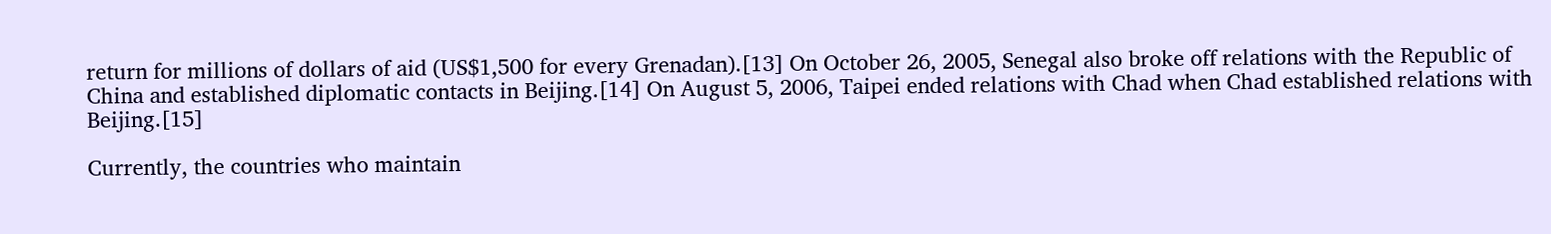return for millions of dollars of aid (US$1,500 for every Grenadan).[13] On October 26, 2005, Senegal also broke off relations with the Republic of China and established diplomatic contacts in Beijing.[14] On August 5, 2006, Taipei ended relations with Chad when Chad established relations with Beijing.[15]

Currently, the countries who maintain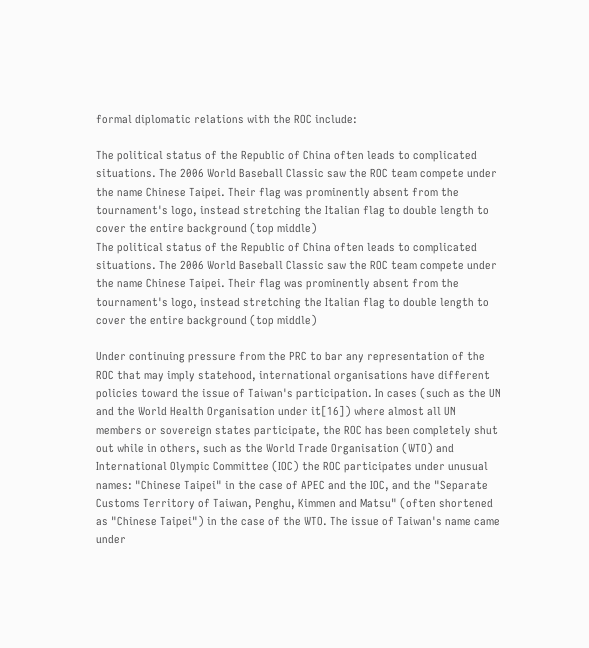formal diplomatic relations with the ROC include:

The political status of the Republic of China often leads to complicated situations. The 2006 World Baseball Classic saw the ROC team compete under the name Chinese Taipei. Their flag was prominently absent from the tournament's logo, instead stretching the Italian flag to double length to cover the entire background (top middle)
The political status of the Republic of China often leads to complicated situations. The 2006 World Baseball Classic saw the ROC team compete under the name Chinese Taipei. Their flag was prominently absent from the tournament's logo, instead stretching the Italian flag to double length to cover the entire background (top middle)

Under continuing pressure from the PRC to bar any representation of the ROC that may imply statehood, international organisations have different policies toward the issue of Taiwan's participation. In cases (such as the UN and the World Health Organisation under it[16]) where almost all UN members or sovereign states participate, the ROC has been completely shut out while in others, such as the World Trade Organisation (WTO) and International Olympic Committee (IOC) the ROC participates under unusual names: "Chinese Taipei" in the case of APEC and the IOC, and the "Separate Customs Territory of Taiwan, Penghu, Kimmen and Matsu" (often shortened as "Chinese Taipei") in the case of the WTO. The issue of Taiwan's name came under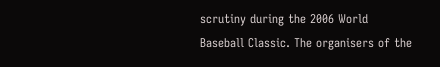scrutiny during the 2006 World Baseball Classic. The organisers of the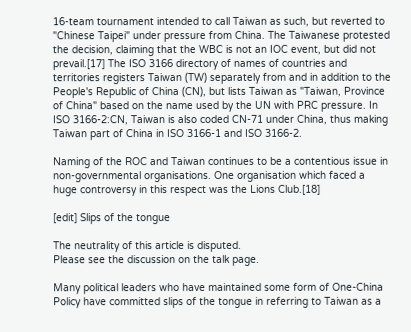16-team tournament intended to call Taiwan as such, but reverted to "Chinese Taipei" under pressure from China. The Taiwanese protested the decision, claiming that the WBC is not an IOC event, but did not prevail.[17] The ISO 3166 directory of names of countries and territories registers Taiwan (TW) separately from and in addition to the People's Republic of China (CN), but lists Taiwan as "Taiwan, Province of China" based on the name used by the UN with PRC pressure. In ISO 3166-2:CN, Taiwan is also coded CN-71 under China, thus making Taiwan part of China in ISO 3166-1 and ISO 3166-2.

Naming of the ROC and Taiwan continues to be a contentious issue in non-governmental organisations. One organisation which faced a huge controversy in this respect was the Lions Club.[18]

[edit] Slips of the tongue

The neutrality of this article is disputed.
Please see the discussion on the talk page.

Many political leaders who have maintained some form of One-China Policy have committed slips of the tongue in referring to Taiwan as a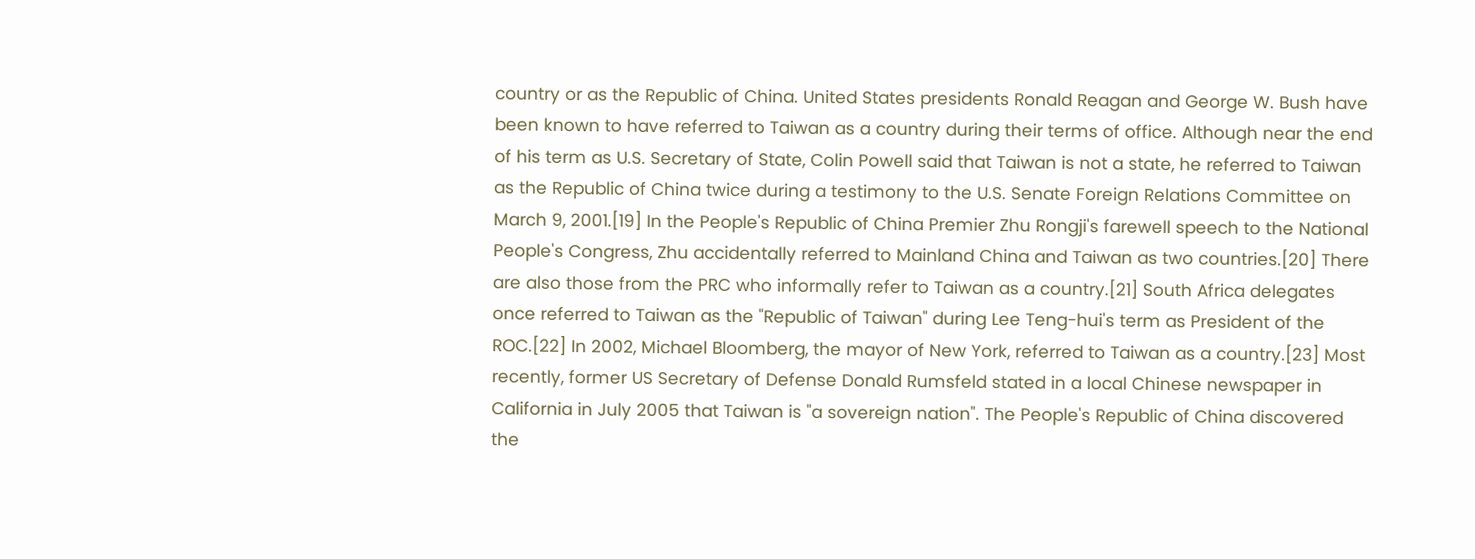country or as the Republic of China. United States presidents Ronald Reagan and George W. Bush have been known to have referred to Taiwan as a country during their terms of office. Although near the end of his term as U.S. Secretary of State, Colin Powell said that Taiwan is not a state, he referred to Taiwan as the Republic of China twice during a testimony to the U.S. Senate Foreign Relations Committee on March 9, 2001.[19] In the People's Republic of China Premier Zhu Rongji's farewell speech to the National People's Congress, Zhu accidentally referred to Mainland China and Taiwan as two countries.[20] There are also those from the PRC who informally refer to Taiwan as a country.[21] South Africa delegates once referred to Taiwan as the "Republic of Taiwan" during Lee Teng-hui's term as President of the ROC.[22] In 2002, Michael Bloomberg, the mayor of New York, referred to Taiwan as a country.[23] Most recently, former US Secretary of Defense Donald Rumsfeld stated in a local Chinese newspaper in California in July 2005 that Taiwan is "a sovereign nation". The People's Republic of China discovered the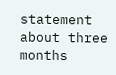statement about three months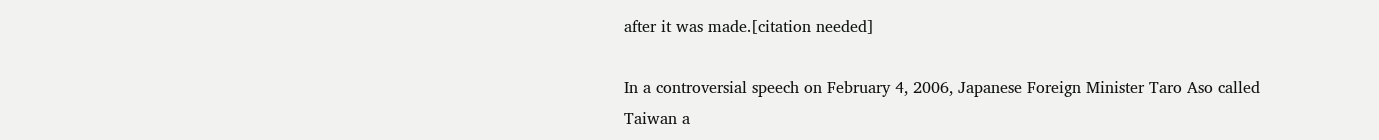after it was made.[citation needed]

In a controversial speech on February 4, 2006, Japanese Foreign Minister Taro Aso called Taiwan a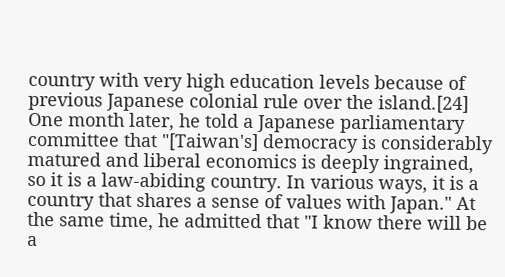country with very high education levels because of previous Japanese colonial rule over the island.[24] One month later, he told a Japanese parliamentary committee that "[Taiwan's] democracy is considerably matured and liberal economics is deeply ingrained, so it is a law-abiding country. In various ways, it is a country that shares a sense of values with Japan." At the same time, he admitted that "I know there will be a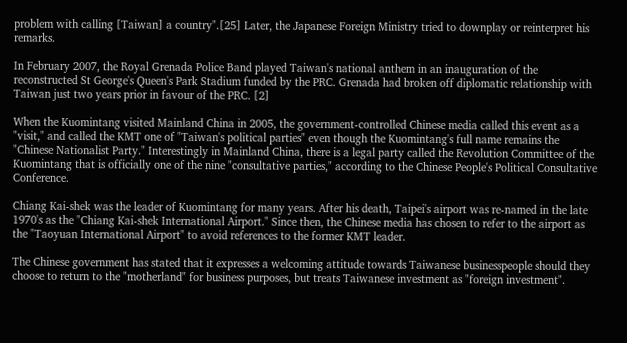problem with calling [Taiwan] a country".[25] Later, the Japanese Foreign Ministry tried to downplay or reinterpret his remarks.

In February 2007, the Royal Grenada Police Band played Taiwan's national anthem in an inauguration of the reconstructed St George's Queen's Park Stadium funded by the PRC. Grenada had broken off diplomatic relationship with Taiwan just two years prior in favour of the PRC. [2]

When the Kuomintang visited Mainland China in 2005, the government-controlled Chinese media called this event as a "visit," and called the KMT one of "Taiwan's political parties" even though the Kuomintang's full name remains the "Chinese Nationalist Party." Interestingly in Mainland China, there is a legal party called the Revolution Committee of the Kuomintang that is officially one of the nine "consultative parties," according to the Chinese People's Political Consultative Conference.

Chiang Kai-shek was the leader of Kuomintang for many years. After his death, Taipei's airport was re-named in the late 1970's as the "Chiang Kai-shek International Airport." Since then, the Chinese media has chosen to refer to the airport as the "Taoyuan International Airport" to avoid references to the former KMT leader.

The Chinese government has stated that it expresses a welcoming attitude towards Taiwanese businesspeople should they choose to return to the "motherland" for business purposes, but treats Taiwanese investment as "foreign investment".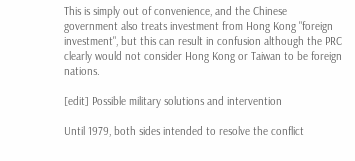This is simply out of convenience, and the Chinese government also treats investment from Hong Kong "foreign investment", but this can result in confusion although the PRC clearly would not consider Hong Kong or Taiwan to be foreign nations.

[edit] Possible military solutions and intervention

Until 1979, both sides intended to resolve the conflict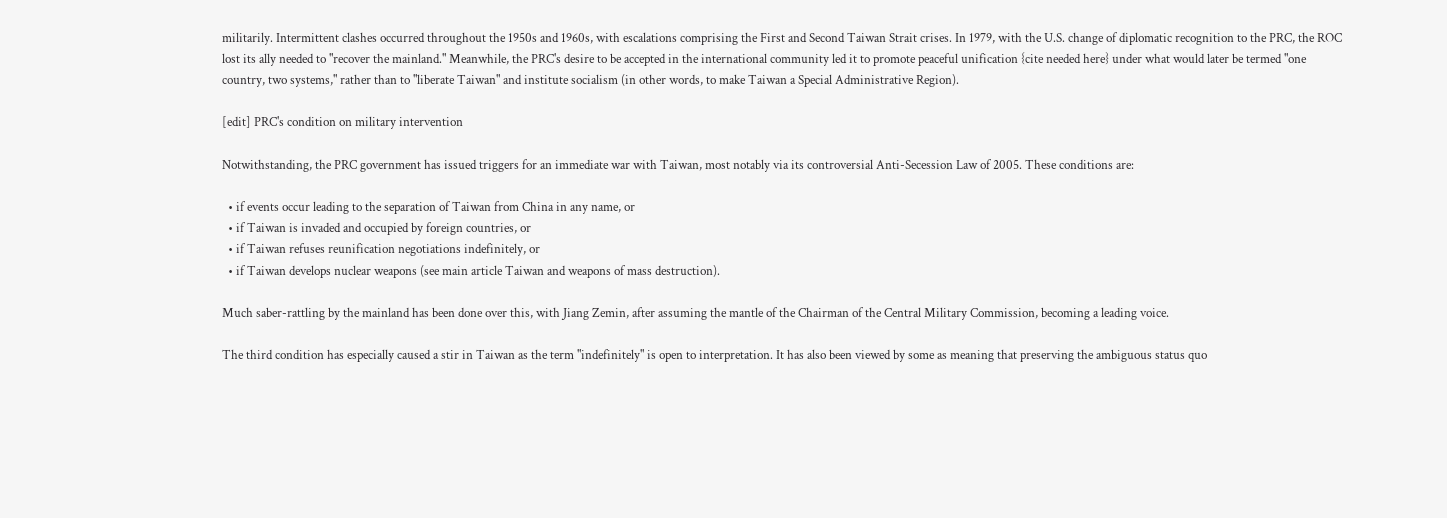militarily. Intermittent clashes occurred throughout the 1950s and 1960s, with escalations comprising the First and Second Taiwan Strait crises. In 1979, with the U.S. change of diplomatic recognition to the PRC, the ROC lost its ally needed to "recover the mainland." Meanwhile, the PRC's desire to be accepted in the international community led it to promote peaceful unification {cite needed here} under what would later be termed "one country, two systems," rather than to "liberate Taiwan" and institute socialism (in other words, to make Taiwan a Special Administrative Region).

[edit] PRC's condition on military intervention

Notwithstanding, the PRC government has issued triggers for an immediate war with Taiwan, most notably via its controversial Anti-Secession Law of 2005. These conditions are:

  • if events occur leading to the separation of Taiwan from China in any name, or
  • if Taiwan is invaded and occupied by foreign countries, or
  • if Taiwan refuses reunification negotiations indefinitely, or
  • if Taiwan develops nuclear weapons (see main article Taiwan and weapons of mass destruction).

Much saber-rattling by the mainland has been done over this, with Jiang Zemin, after assuming the mantle of the Chairman of the Central Military Commission, becoming a leading voice.

The third condition has especially caused a stir in Taiwan as the term "indefinitely" is open to interpretation. It has also been viewed by some as meaning that preserving the ambiguous status quo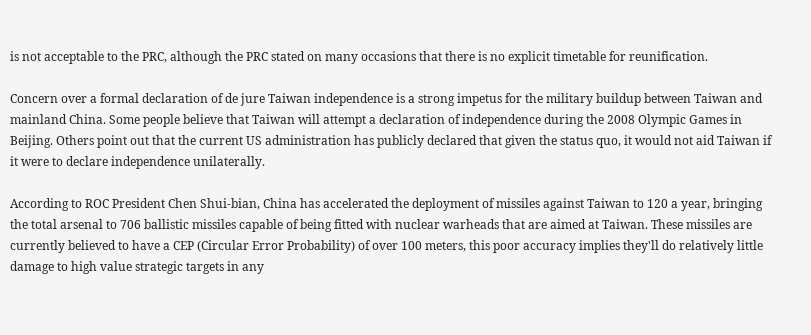is not acceptable to the PRC, although the PRC stated on many occasions that there is no explicit timetable for reunification.

Concern over a formal declaration of de jure Taiwan independence is a strong impetus for the military buildup between Taiwan and mainland China. Some people believe that Taiwan will attempt a declaration of independence during the 2008 Olympic Games in Beijing. Others point out that the current US administration has publicly declared that given the status quo, it would not aid Taiwan if it were to declare independence unilaterally.

According to ROC President Chen Shui-bian, China has accelerated the deployment of missiles against Taiwan to 120 a year, bringing the total arsenal to 706 ballistic missiles capable of being fitted with nuclear warheads that are aimed at Taiwan. These missiles are currently believed to have a CEP (Circular Error Probability) of over 100 meters, this poor accuracy implies they'll do relatively little damage to high value strategic targets in any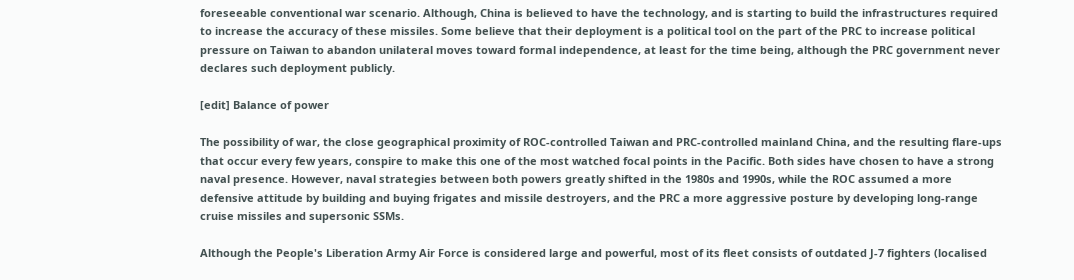foreseeable conventional war scenario. Although, China is believed to have the technology, and is starting to build the infrastructures required to increase the accuracy of these missiles. Some believe that their deployment is a political tool on the part of the PRC to increase political pressure on Taiwan to abandon unilateral moves toward formal independence, at least for the time being, although the PRC government never declares such deployment publicly.

[edit] Balance of power

The possibility of war, the close geographical proximity of ROC-controlled Taiwan and PRC-controlled mainland China, and the resulting flare-ups that occur every few years, conspire to make this one of the most watched focal points in the Pacific. Both sides have chosen to have a strong naval presence. However, naval strategies between both powers greatly shifted in the 1980s and 1990s, while the ROC assumed a more defensive attitude by building and buying frigates and missile destroyers, and the PRC a more aggressive posture by developing long-range cruise missiles and supersonic SSMs.

Although the People's Liberation Army Air Force is considered large and powerful, most of its fleet consists of outdated J-7 fighters (localised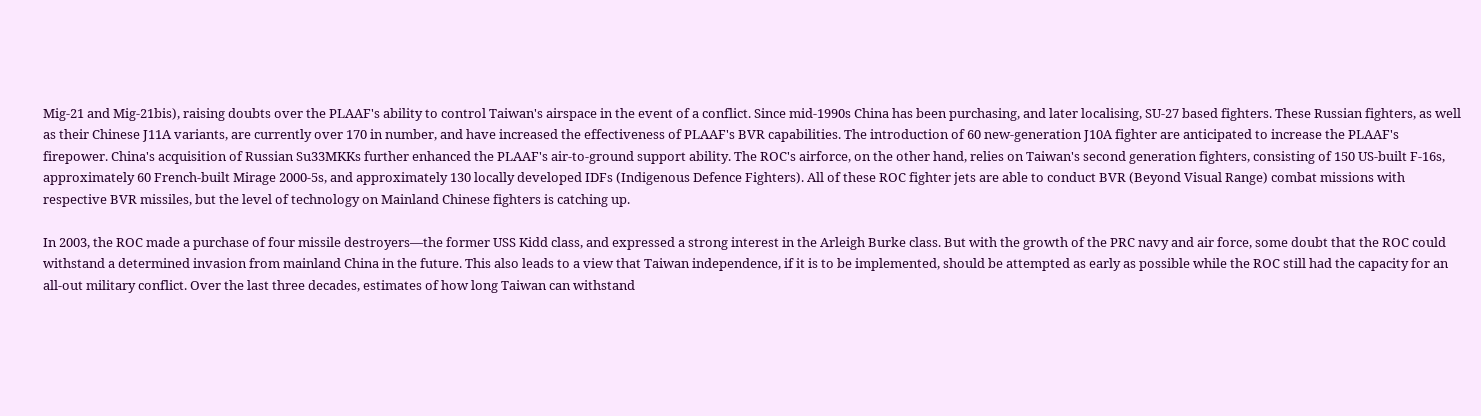Mig-21 and Mig-21bis), raising doubts over the PLAAF's ability to control Taiwan's airspace in the event of a conflict. Since mid-1990s China has been purchasing, and later localising, SU-27 based fighters. These Russian fighters, as well as their Chinese J11A variants, are currently over 170 in number, and have increased the effectiveness of PLAAF's BVR capabilities. The introduction of 60 new-generation J10A fighter are anticipated to increase the PLAAF's firepower. China's acquisition of Russian Su33MKKs further enhanced the PLAAF's air-to-ground support ability. The ROC's airforce, on the other hand, relies on Taiwan's second generation fighters, consisting of 150 US-built F-16s, approximately 60 French-built Mirage 2000-5s, and approximately 130 locally developed IDFs (Indigenous Defence Fighters). All of these ROC fighter jets are able to conduct BVR (Beyond Visual Range) combat missions with respective BVR missiles, but the level of technology on Mainland Chinese fighters is catching up.

In 2003, the ROC made a purchase of four missile destroyers—the former USS Kidd class, and expressed a strong interest in the Arleigh Burke class. But with the growth of the PRC navy and air force, some doubt that the ROC could withstand a determined invasion from mainland China in the future. This also leads to a view that Taiwan independence, if it is to be implemented, should be attempted as early as possible while the ROC still had the capacity for an all-out military conflict. Over the last three decades, estimates of how long Taiwan can withstand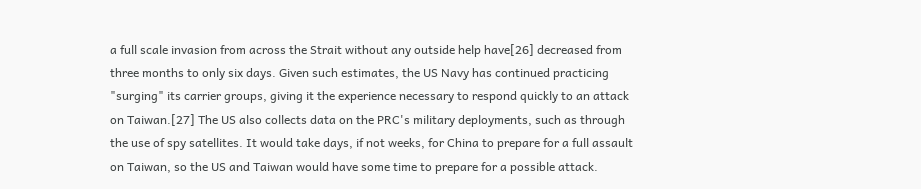a full scale invasion from across the Strait without any outside help have[26] decreased from three months to only six days. Given such estimates, the US Navy has continued practicing "surging" its carrier groups, giving it the experience necessary to respond quickly to an attack on Taiwan.[27] The US also collects data on the PRC's military deployments, such as through the use of spy satellites. It would take days, if not weeks, for China to prepare for a full assault on Taiwan, so the US and Taiwan would have some time to prepare for a possible attack.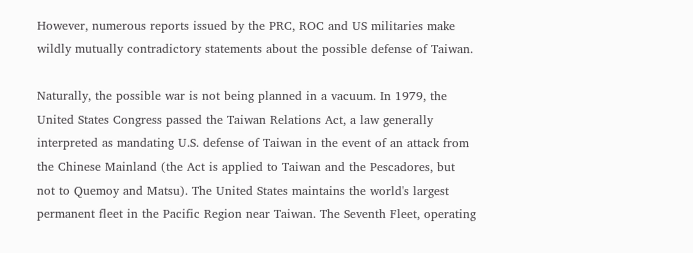However, numerous reports issued by the PRC, ROC and US militaries make wildly mutually contradictory statements about the possible defense of Taiwan.

Naturally, the possible war is not being planned in a vacuum. In 1979, the United States Congress passed the Taiwan Relations Act, a law generally interpreted as mandating U.S. defense of Taiwan in the event of an attack from the Chinese Mainland (the Act is applied to Taiwan and the Pescadores, but not to Quemoy and Matsu). The United States maintains the world's largest permanent fleet in the Pacific Region near Taiwan. The Seventh Fleet, operating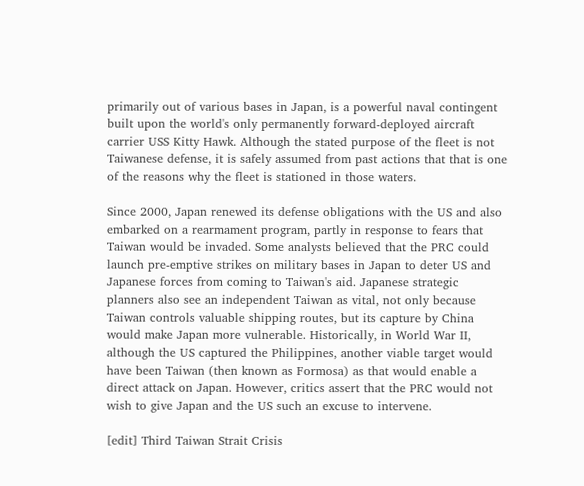primarily out of various bases in Japan, is a powerful naval contingent built upon the world's only permanently forward-deployed aircraft carrier USS Kitty Hawk. Although the stated purpose of the fleet is not Taiwanese defense, it is safely assumed from past actions that that is one of the reasons why the fleet is stationed in those waters.

Since 2000, Japan renewed its defense obligations with the US and also embarked on a rearmament program, partly in response to fears that Taiwan would be invaded. Some analysts believed that the PRC could launch pre-emptive strikes on military bases in Japan to deter US and Japanese forces from coming to Taiwan's aid. Japanese strategic planners also see an independent Taiwan as vital, not only because Taiwan controls valuable shipping routes, but its capture by China would make Japan more vulnerable. Historically, in World War II, although the US captured the Philippines, another viable target would have been Taiwan (then known as Formosa) as that would enable a direct attack on Japan. However, critics assert that the PRC would not wish to give Japan and the US such an excuse to intervene.

[edit] Third Taiwan Strait Crisis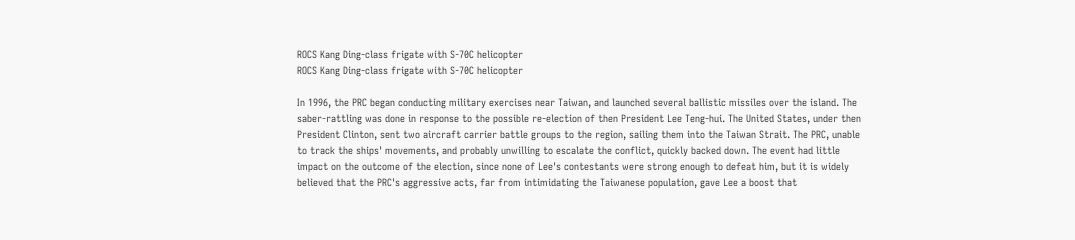ROCS Kang Ding-class frigate with S-70C helicopter
ROCS Kang Ding-class frigate with S-70C helicopter

In 1996, the PRC began conducting military exercises near Taiwan, and launched several ballistic missiles over the island. The saber-rattling was done in response to the possible re-election of then President Lee Teng-hui. The United States, under then President Clinton, sent two aircraft carrier battle groups to the region, sailing them into the Taiwan Strait. The PRC, unable to track the ships' movements, and probably unwilling to escalate the conflict, quickly backed down. The event had little impact on the outcome of the election, since none of Lee's contestants were strong enough to defeat him, but it is widely believed that the PRC's aggressive acts, far from intimidating the Taiwanese population, gave Lee a boost that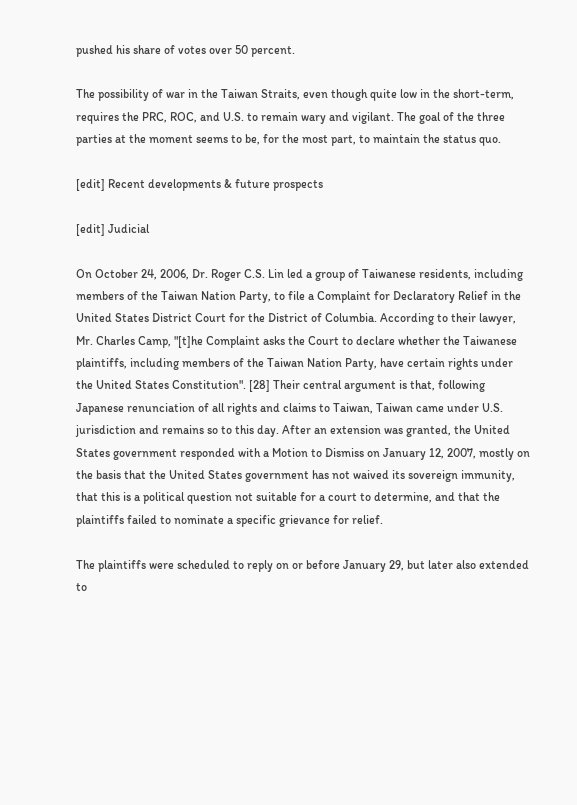pushed his share of votes over 50 percent.

The possibility of war in the Taiwan Straits, even though quite low in the short-term, requires the PRC, ROC, and U.S. to remain wary and vigilant. The goal of the three parties at the moment seems to be, for the most part, to maintain the status quo.

[edit] Recent developments & future prospects

[edit] Judicial

On October 24, 2006, Dr. Roger C.S. Lin led a group of Taiwanese residents, including members of the Taiwan Nation Party, to file a Complaint for Declaratory Relief in the United States District Court for the District of Columbia. According to their lawyer, Mr. Charles Camp, "[t]he Complaint asks the Court to declare whether the Taiwanese plaintiffs, including members of the Taiwan Nation Party, have certain rights under the United States Constitution". [28] Their central argument is that, following Japanese renunciation of all rights and claims to Taiwan, Taiwan came under U.S. jurisdiction and remains so to this day. After an extension was granted, the United States government responded with a Motion to Dismiss on January 12, 2007, mostly on the basis that the United States government has not waived its sovereign immunity, that this is a political question not suitable for a court to determine, and that the plaintiffs failed to nominate a specific grievance for relief.

The plaintiffs were scheduled to reply on or before January 29, but later also extended to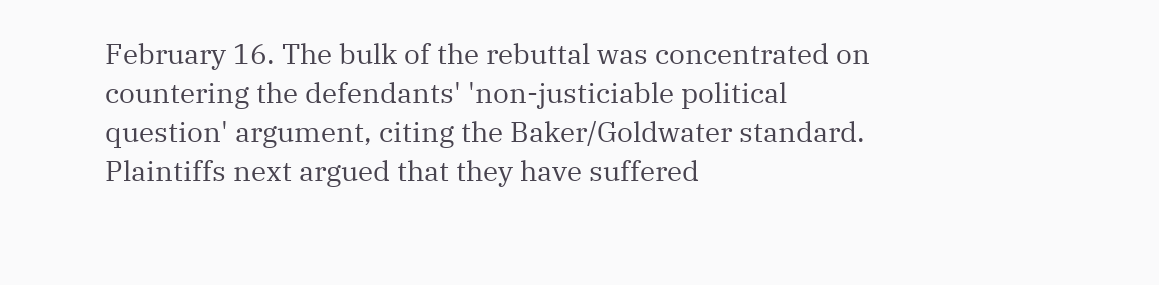February 16. The bulk of the rebuttal was concentrated on countering the defendants' 'non-justiciable political question' argument, citing the Baker/Goldwater standard. Plaintiffs next argued that they have suffered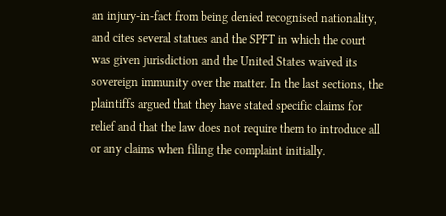an injury-in-fact from being denied recognised nationality, and cites several statues and the SPFT in which the court was given jurisdiction and the United States waived its sovereign immunity over the matter. In the last sections, the plaintiffs argued that they have stated specific claims for relief and that the law does not require them to introduce all or any claims when filing the complaint initially.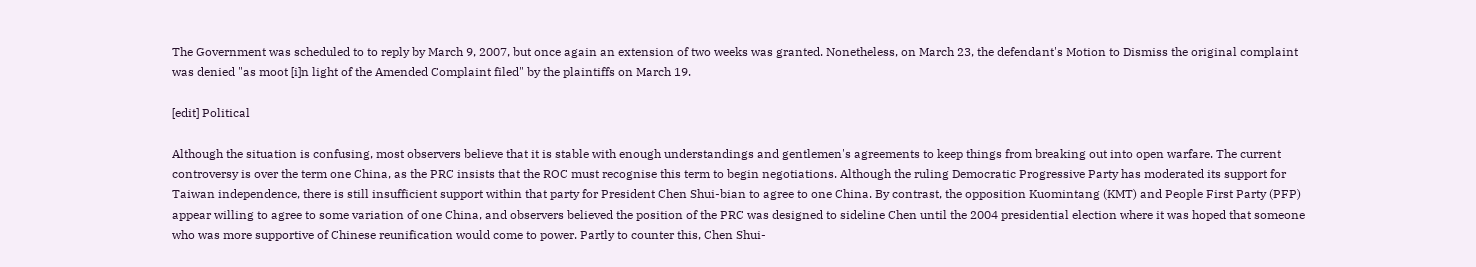The Government was scheduled to to reply by March 9, 2007, but once again an extension of two weeks was granted. Nonetheless, on March 23, the defendant's Motion to Dismiss the original complaint was denied "as moot [i]n light of the Amended Complaint filed" by the plaintiffs on March 19.

[edit] Political

Although the situation is confusing, most observers believe that it is stable with enough understandings and gentlemen's agreements to keep things from breaking out into open warfare. The current controversy is over the term one China, as the PRC insists that the ROC must recognise this term to begin negotiations. Although the ruling Democratic Progressive Party has moderated its support for Taiwan independence, there is still insufficient support within that party for President Chen Shui-bian to agree to one China. By contrast, the opposition Kuomintang (KMT) and People First Party (PFP) appear willing to agree to some variation of one China, and observers believed the position of the PRC was designed to sideline Chen until the 2004 presidential election where it was hoped that someone who was more supportive of Chinese reunification would come to power. Partly to counter this, Chen Shui-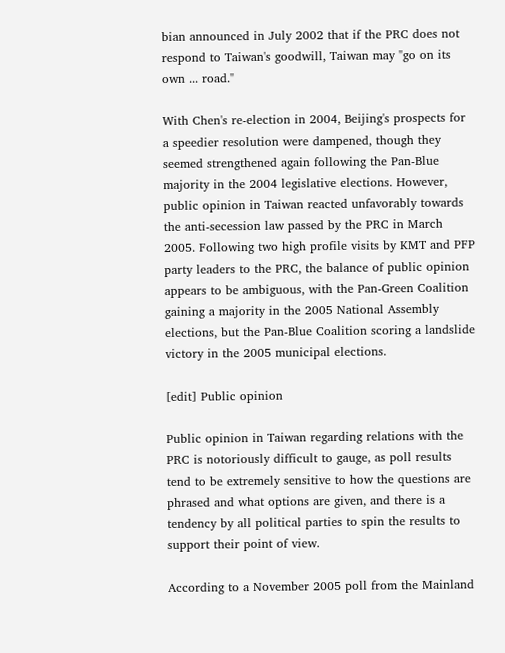bian announced in July 2002 that if the PRC does not respond to Taiwan's goodwill, Taiwan may "go on its own ... road."

With Chen's re-election in 2004, Beijing's prospects for a speedier resolution were dampened, though they seemed strengthened again following the Pan-Blue majority in the 2004 legislative elections. However, public opinion in Taiwan reacted unfavorably towards the anti-secession law passed by the PRC in March 2005. Following two high profile visits by KMT and PFP party leaders to the PRC, the balance of public opinion appears to be ambiguous, with the Pan-Green Coalition gaining a majority in the 2005 National Assembly elections, but the Pan-Blue Coalition scoring a landslide victory in the 2005 municipal elections.

[edit] Public opinion

Public opinion in Taiwan regarding relations with the PRC is notoriously difficult to gauge, as poll results tend to be extremely sensitive to how the questions are phrased and what options are given, and there is a tendency by all political parties to spin the results to support their point of view.

According to a November 2005 poll from the Mainland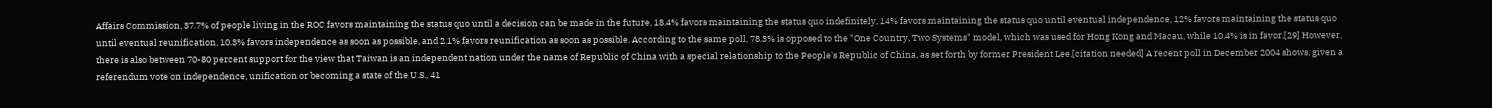Affairs Commission, 37.7% of people living in the ROC favors maintaining the status quo until a decision can be made in the future, 18.4% favors maintaining the status quo indefinitely, 14% favors maintaining the status quo until eventual independence, 12% favors maintaining the status quo until eventual reunification, 10.3% favors independence as soon as possible, and 2.1% favors reunification as soon as possible. According to the same poll, 78.3% is opposed to the "One Country, Two Systems" model, which was used for Hong Kong and Macau, while 10.4% is in favor.[29] However, there is also between 70-80 percent support for the view that Taiwan is an independent nation under the name of Republic of China with a special relationship to the People's Republic of China, as set forth by former President Lee.[citation needed] A recent poll in December 2004 shows, given a referendum vote on independence, unification or becoming a state of the U.S., 41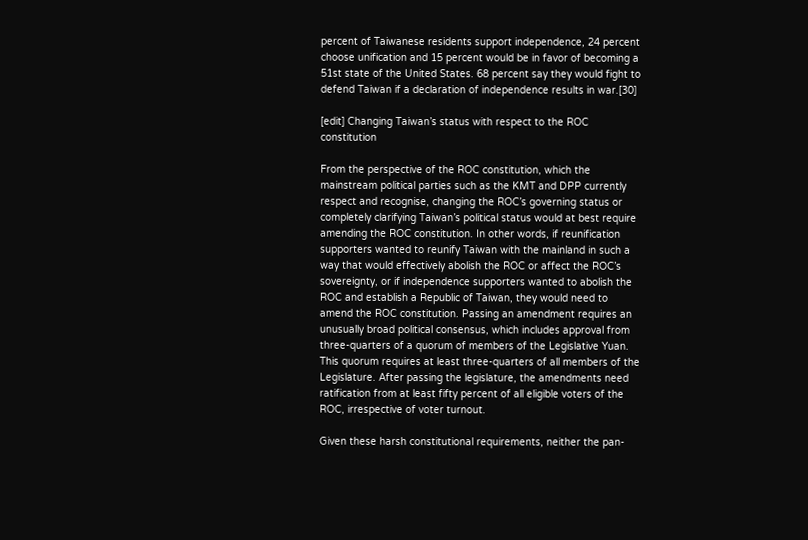percent of Taiwanese residents support independence, 24 percent choose unification and 15 percent would be in favor of becoming a 51st state of the United States. 68 percent say they would fight to defend Taiwan if a declaration of independence results in war.[30]

[edit] Changing Taiwan’s status with respect to the ROC constitution

From the perspective of the ROC constitution, which the mainstream political parties such as the KMT and DPP currently respect and recognise, changing the ROC’s governing status or completely clarifying Taiwan’s political status would at best require amending the ROC constitution. In other words, if reunification supporters wanted to reunify Taiwan with the mainland in such a way that would effectively abolish the ROC or affect the ROC’s sovereignty, or if independence supporters wanted to abolish the ROC and establish a Republic of Taiwan, they would need to amend the ROC constitution. Passing an amendment requires an unusually broad political consensus, which includes approval from three-quarters of a quorum of members of the Legislative Yuan. This quorum requires at least three-quarters of all members of the Legislature. After passing the legislature, the amendments need ratification from at least fifty percent of all eligible voters of the ROC, irrespective of voter turnout.

Given these harsh constitutional requirements, neither the pan-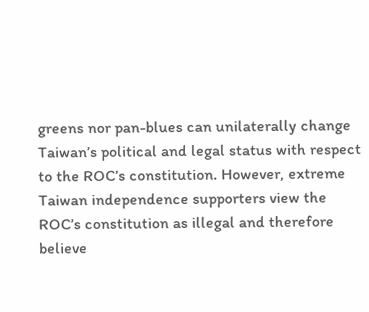greens nor pan-blues can unilaterally change Taiwan’s political and legal status with respect to the ROC’s constitution. However, extreme Taiwan independence supporters view the ROC’s constitution as illegal and therefore believe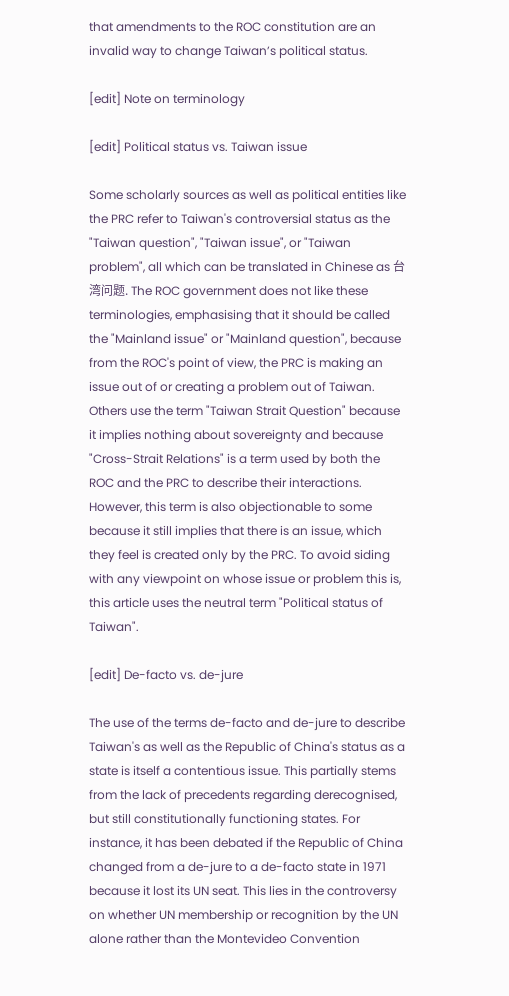that amendments to the ROC constitution are an invalid way to change Taiwan’s political status.

[edit] Note on terminology

[edit] Political status vs. Taiwan issue

Some scholarly sources as well as political entities like the PRC refer to Taiwan's controversial status as the "Taiwan question", "Taiwan issue", or "Taiwan problem", all which can be translated in Chinese as 台湾问题. The ROC government does not like these terminologies, emphasising that it should be called the "Mainland issue" or "Mainland question", because from the ROC's point of view, the PRC is making an issue out of or creating a problem out of Taiwan. Others use the term "Taiwan Strait Question" because it implies nothing about sovereignty and because "Cross-Strait Relations" is a term used by both the ROC and the PRC to describe their interactions. However, this term is also objectionable to some because it still implies that there is an issue, which they feel is created only by the PRC. To avoid siding with any viewpoint on whose issue or problem this is, this article uses the neutral term "Political status of Taiwan".

[edit] De-facto vs. de-jure

The use of the terms de-facto and de-jure to describe Taiwan's as well as the Republic of China's status as a state is itself a contentious issue. This partially stems from the lack of precedents regarding derecognised, but still constitutionally functioning states. For instance, it has been debated if the Republic of China changed from a de-jure to a de-facto state in 1971 because it lost its UN seat. This lies in the controversy on whether UN membership or recognition by the UN alone rather than the Montevideo Convention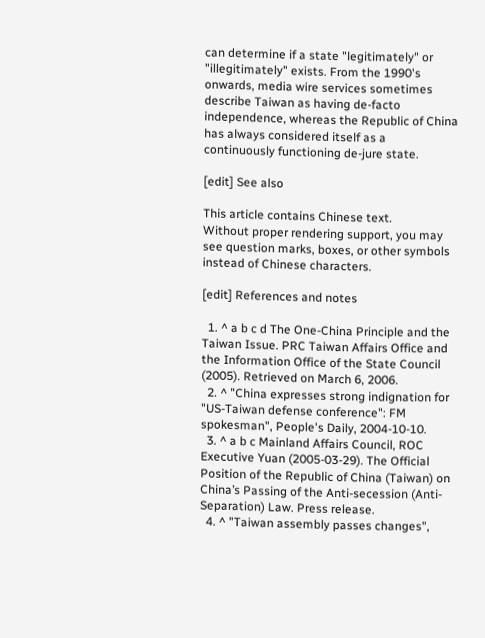can determine if a state "legitimately" or "illegitimately" exists. From the 1990's onwards, media wire services sometimes describe Taiwan as having de-facto independence, whereas the Republic of China has always considered itself as a continuously functioning de-jure state.

[edit] See also

This article contains Chinese text.
Without proper rendering support, you may see question marks, boxes, or other symbols instead of Chinese characters.

[edit] References and notes

  1. ^ a b c d The One-China Principle and the Taiwan Issue. PRC Taiwan Affairs Office and the Information Office of the State Council (2005). Retrieved on March 6, 2006.
  2. ^ "China expresses strong indignation for "US-Taiwan defense conference": FM spokesman", People's Daily, 2004-10-10.
  3. ^ a b c Mainland Affairs Council, ROC Executive Yuan (2005-03-29). The Official Position of the Republic of China (Taiwan) on China’s Passing of the Anti-secession (Anti-Separation) Law. Press release.
  4. ^ "Taiwan assembly passes changes",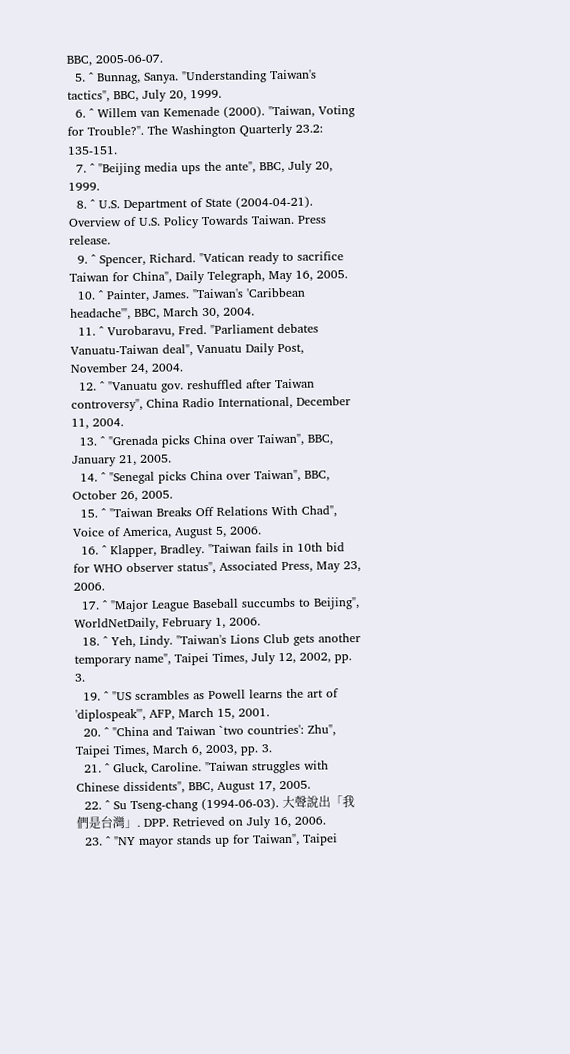BBC, 2005-06-07.
  5. ^ Bunnag, Sanya. "Understanding Taiwan's tactics", BBC, July 20, 1999.
  6. ^ Willem van Kemenade (2000). "Taiwan, Voting for Trouble?". The Washington Quarterly 23.2: 135-151.
  7. ^ "Beijing media ups the ante", BBC, July 20, 1999.
  8. ^ U.S. Department of State (2004-04-21). Overview of U.S. Policy Towards Taiwan. Press release.
  9. ^ Spencer, Richard. "Vatican ready to sacrifice Taiwan for China", Daily Telegraph, May 16, 2005.
  10. ^ Painter, James. "Taiwan's 'Caribbean headache'", BBC, March 30, 2004.
  11. ^ Vurobaravu, Fred. "Parliament debates Vanuatu-Taiwan deal", Vanuatu Daily Post, November 24, 2004.
  12. ^ "Vanuatu gov. reshuffled after Taiwan controversy", China Radio International, December 11, 2004.
  13. ^ "Grenada picks China over Taiwan", BBC, January 21, 2005.
  14. ^ "Senegal picks China over Taiwan", BBC, October 26, 2005.
  15. ^ "Taiwan Breaks Off Relations With Chad", Voice of America, August 5, 2006.
  16. ^ Klapper, Bradley. "Taiwan fails in 10th bid for WHO observer status", Associated Press, May 23, 2006.
  17. ^ "Major League Baseball succumbs to Beijing", WorldNetDaily, February 1, 2006.
  18. ^ Yeh, Lindy. "Taiwan's Lions Club gets another temporary name", Taipei Times, July 12, 2002, pp. 3.
  19. ^ "US scrambles as Powell learns the art of 'diplospeak'", AFP, March 15, 2001.
  20. ^ "China and Taiwan `two countries': Zhu", Taipei Times, March 6, 2003, pp. 3.
  21. ^ Gluck, Caroline. "Taiwan struggles with Chinese dissidents", BBC, August 17, 2005.
  22. ^ Su Tseng-chang (1994-06-03). 大聲說出「我們是台灣」. DPP. Retrieved on July 16, 2006.
  23. ^ "NY mayor stands up for Taiwan", Taipei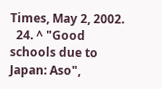Times, May 2, 2002.
  24. ^ "Good schools due to Japan: Aso",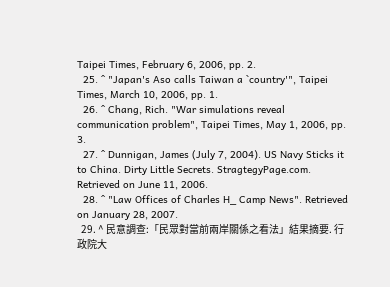Taipei Times, February 6, 2006, pp. 2.
  25. ^ "Japan's Aso calls Taiwan a `country'", Taipei Times, March 10, 2006, pp. 1.
  26. ^ Chang, Rich. "War simulations reveal communication problem", Taipei Times, May 1, 2006, pp. 3.
  27. ^ Dunnigan, James (July 7, 2004). US Navy Sticks it to China. Dirty Little Secrets. StragtegyPage.com. Retrieved on June 11, 2006.
  28. ^ "Law Offices of Charles H_ Camp News". Retrieved on January 28, 2007.
  29. ^ 民意調查:「民眾對當前兩岸關係之看法」結果摘要. 行政院大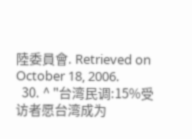陸委員會. Retrieved on October 18, 2006.
  30. ^ "台湾民调:15%受访者愿台湾成为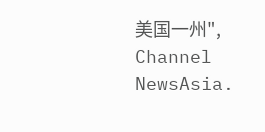美国一州", Channel NewsAsia.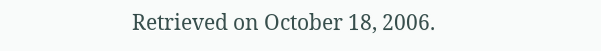Retrieved on October 18, 2006.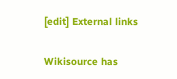[edit] External links

Wikisource has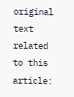original text related to this article: